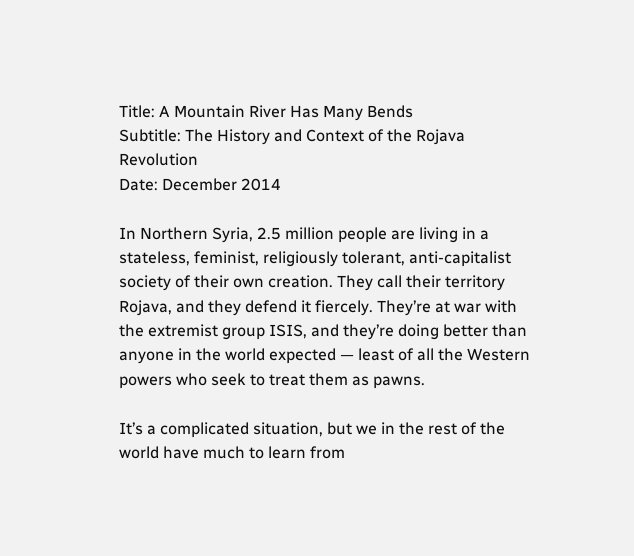Title: A Mountain River Has Many Bends
Subtitle: The History and Context of the Rojava Revolution
Date: December 2014

In Northern Syria, 2.5 million people are living in a stateless, feminist, religiously tolerant, anti-capitalist society of their own creation. They call their territory Rojava, and they defend it fiercely. They’re at war with the extremist group ISIS, and they’re doing better than anyone in the world expected — least of all the Western powers who seek to treat them as pawns.

It’s a complicated situation, but we in the rest of the world have much to learn from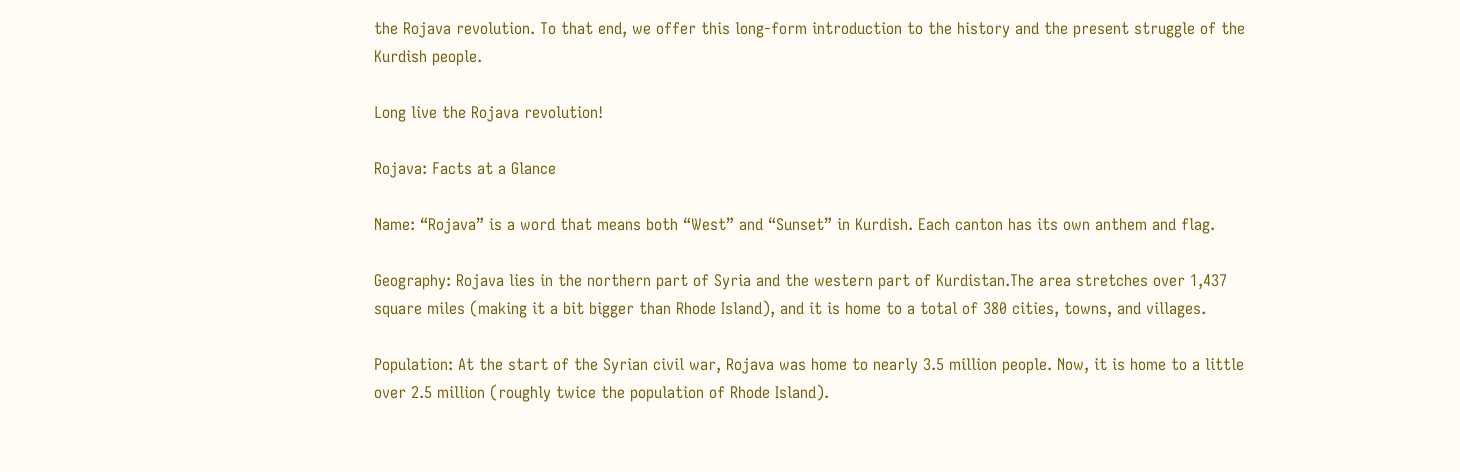the Rojava revolution. To that end, we offer this long-form introduction to the history and the present struggle of the Kurdish people.

Long live the Rojava revolution!

Rojava: Facts at a Glance

Name: “Rojava” is a word that means both “West” and “Sunset” in Kurdish. Each canton has its own anthem and flag.

Geography: Rojava lies in the northern part of Syria and the western part of Kurdistan.The area stretches over 1,437 square miles (making it a bit bigger than Rhode Island), and it is home to a total of 380 cities, towns, and villages.

Population: At the start of the Syrian civil war, Rojava was home to nearly 3.5 million people. Now, it is home to a little over 2.5 million (roughly twice the population of Rhode Island).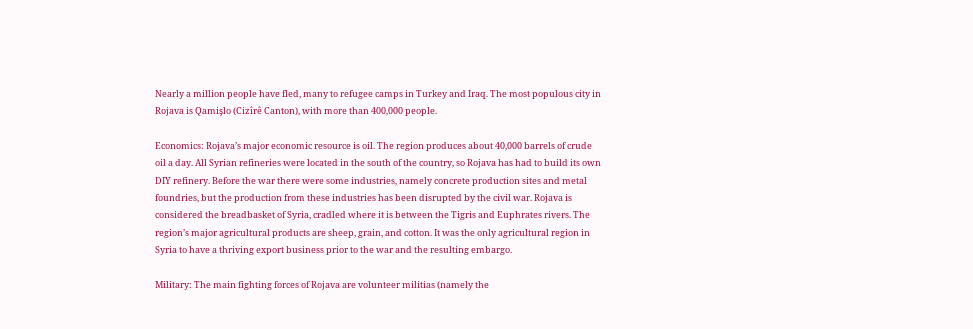Nearly a million people have fled, many to refugee camps in Turkey and Iraq. The most populous city in Rojava is Qamişlo (Cizîrê Canton), with more than 400,000 people.

Economics: Rojava’s major economic resource is oil. The region produces about 40,000 barrels of crude oil a day. All Syrian refineries were located in the south of the country, so Rojava has had to build its own DIY refinery. Before the war there were some industries, namely concrete production sites and metal foundries, but the production from these industries has been disrupted by the civil war. Rojava is considered the breadbasket of Syria, cradled where it is between the Tigris and Euphrates rivers. The region’s major agricultural products are sheep, grain, and cotton. It was the only agricultural region in Syria to have a thriving export business prior to the war and the resulting embargo.

Military: The main fighting forces of Rojava are volunteer militias (namely the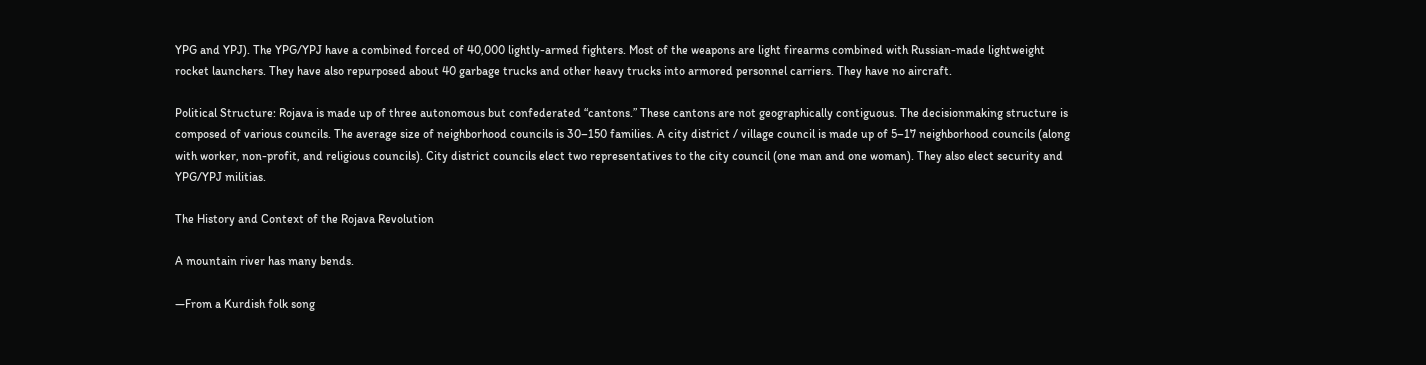YPG and YPJ). The YPG/YPJ have a combined forced of 40,000 lightly-armed fighters. Most of the weapons are light firearms combined with Russian-made lightweight rocket launchers. They have also repurposed about 40 garbage trucks and other heavy trucks into armored personnel carriers. They have no aircraft.

Political Structure: Rojava is made up of three autonomous but confederated “cantons.” These cantons are not geographically contiguous. The decisionmaking structure is composed of various councils. The average size of neighborhood councils is 30–150 families. A city district / village council is made up of 5–17 neighborhood councils (along with worker, non-profit, and religious councils). City district councils elect two representatives to the city council (one man and one woman). They also elect security and YPG/YPJ militias.

The History and Context of the Rojava Revolution

A mountain river has many bends.

—From a Kurdish folk song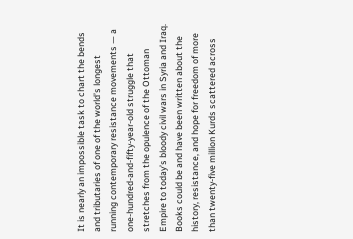It is nearly an impossible task to chart the bends and tributaries of one of the world’s longest running contemporary resistance movements — a one-hundred-and-fifty-year-old struggle that stretches from the opulence of the Ottoman Empire to today’s bloody civil wars in Syria and Iraq. Books could be and have been written about the history, resistance, and hope for freedom of more than twenty-five million Kurds scattered across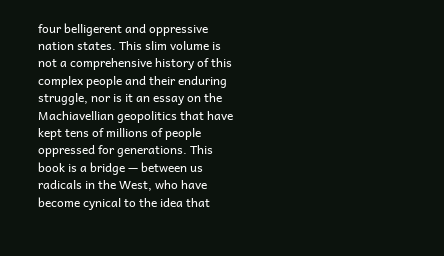four belligerent and oppressive nation states. This slim volume is not a comprehensive history of this complex people and their enduring struggle, nor is it an essay on the Machiavellian geopolitics that have kept tens of millions of people oppressed for generations. This book is a bridge — between us radicals in the West, who have become cynical to the idea that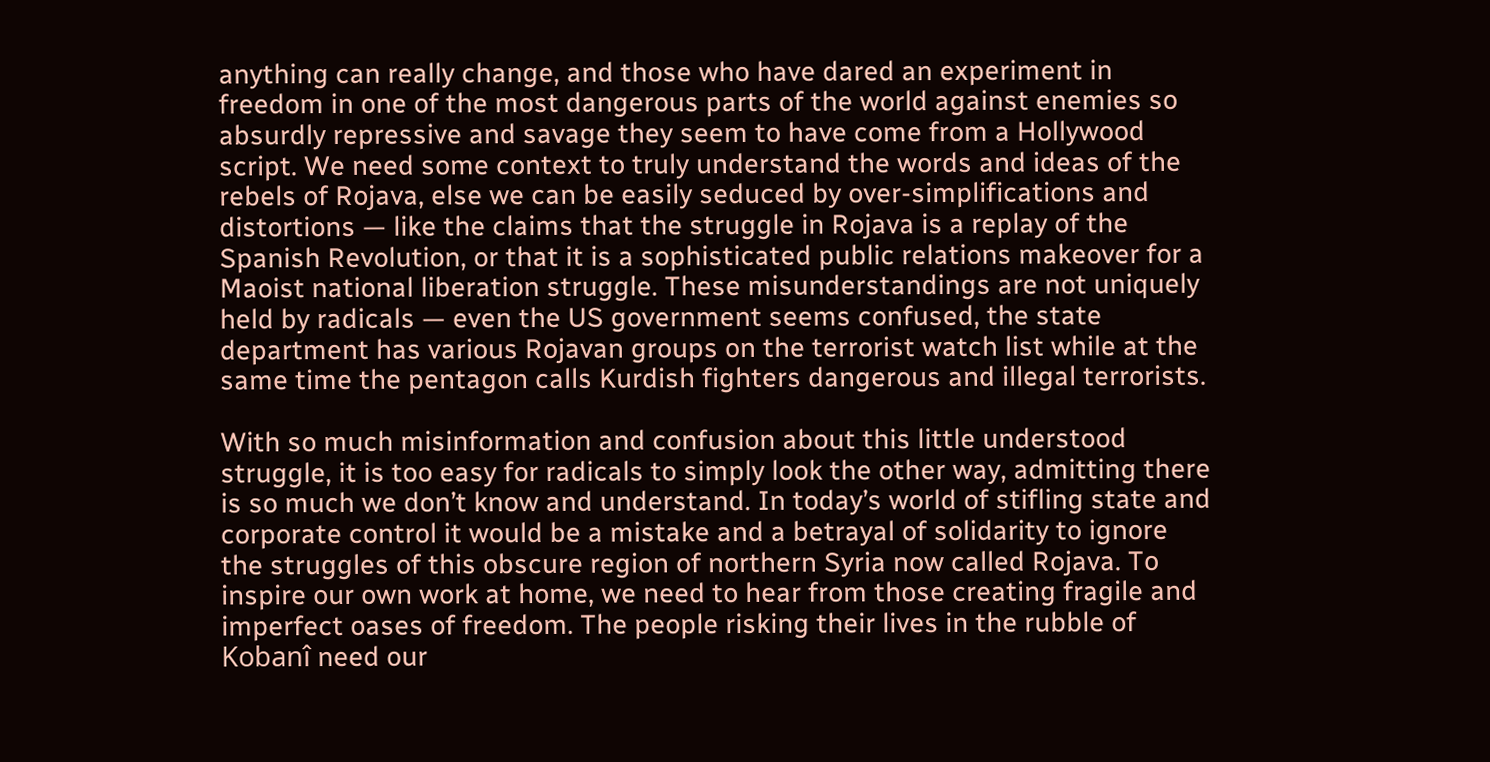anything can really change, and those who have dared an experiment in freedom in one of the most dangerous parts of the world against enemies so absurdly repressive and savage they seem to have come from a Hollywood script. We need some context to truly understand the words and ideas of the rebels of Rojava, else we can be easily seduced by over-simplifications and distortions — like the claims that the struggle in Rojava is a replay of the Spanish Revolution, or that it is a sophisticated public relations makeover for a Maoist national liberation struggle. These misunderstandings are not uniquely held by radicals — even the US government seems confused, the state department has various Rojavan groups on the terrorist watch list while at the same time the pentagon calls Kurdish fighters dangerous and illegal terrorists.

With so much misinformation and confusion about this little understood struggle, it is too easy for radicals to simply look the other way, admitting there is so much we don’t know and understand. In today’s world of stifling state and corporate control it would be a mistake and a betrayal of solidarity to ignore the struggles of this obscure region of northern Syria now called Rojava. To inspire our own work at home, we need to hear from those creating fragile and imperfect oases of freedom. The people risking their lives in the rubble of Kobanî need our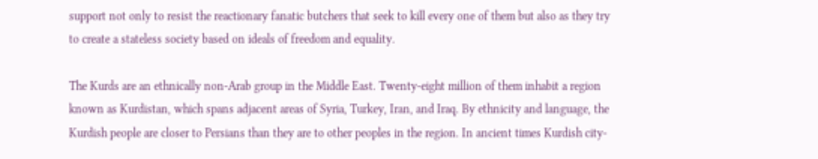support not only to resist the reactionary fanatic butchers that seek to kill every one of them but also as they try to create a stateless society based on ideals of freedom and equality.

The Kurds are an ethnically non-Arab group in the Middle East. Twenty-eight million of them inhabit a region known as Kurdistan, which spans adjacent areas of Syria, Turkey, Iran, and Iraq. By ethnicity and language, the Kurdish people are closer to Persians than they are to other peoples in the region. In ancient times Kurdish city-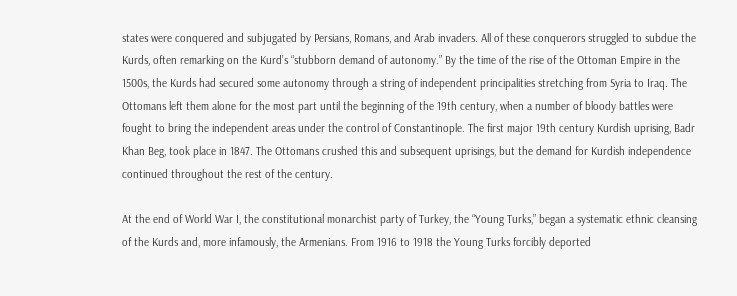states were conquered and subjugated by Persians, Romans, and Arab invaders. All of these conquerors struggled to subdue the Kurds, often remarking on the Kurd’s “stubborn demand of autonomy.” By the time of the rise of the Ottoman Empire in the 1500s, the Kurds had secured some autonomy through a string of independent principalities stretching from Syria to Iraq. The Ottomans left them alone for the most part until the beginning of the 19th century, when a number of bloody battles were fought to bring the independent areas under the control of Constantinople. The first major 19th century Kurdish uprising, Badr Khan Beg, took place in 1847. The Ottomans crushed this and subsequent uprisings, but the demand for Kurdish independence continued throughout the rest of the century.

At the end of World War I, the constitutional monarchist party of Turkey, the “Young Turks,” began a systematic ethnic cleansing of the Kurds and, more infamously, the Armenians. From 1916 to 1918 the Young Turks forcibly deported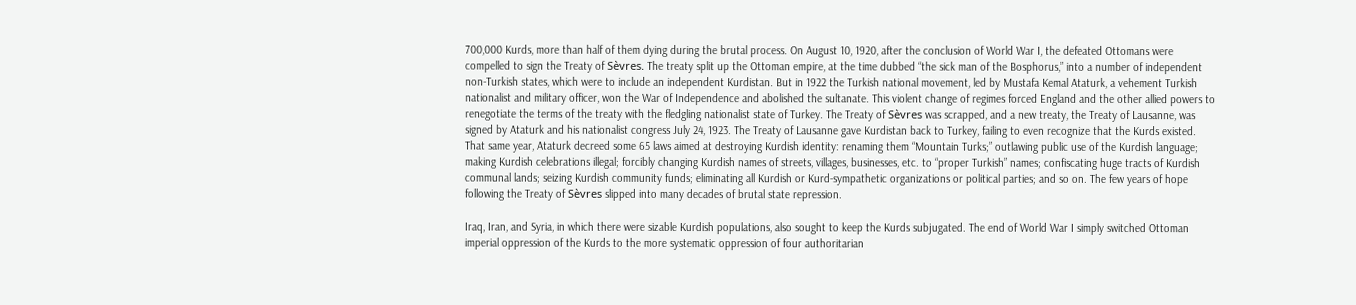700,000 Kurds, more than half of them dying during the brutal process. On August 10, 1920, after the conclusion of World War I, the defeated Ottomans were compelled to sign the Treaty of Sèvres. The treaty split up the Ottoman empire, at the time dubbed “the sick man of the Bosphorus,” into a number of independent non-Turkish states, which were to include an independent Kurdistan. But in 1922 the Turkish national movement, led by Mustafa Kemal Ataturk, a vehement Turkish nationalist and military officer, won the War of Independence and abolished the sultanate. This violent change of regimes forced England and the other allied powers to renegotiate the terms of the treaty with the fledgling nationalist state of Turkey. The Treaty of Sèvres was scrapped, and a new treaty, the Treaty of Lausanne, was signed by Ataturk and his nationalist congress July 24, 1923. The Treaty of Lausanne gave Kurdistan back to Turkey, failing to even recognize that the Kurds existed. That same year, Ataturk decreed some 65 laws aimed at destroying Kurdish identity: renaming them “Mountain Turks;” outlawing public use of the Kurdish language; making Kurdish celebrations illegal; forcibly changing Kurdish names of streets, villages, businesses, etc. to “proper Turkish” names; confiscating huge tracts of Kurdish communal lands; seizing Kurdish community funds; eliminating all Kurdish or Kurd-sympathetic organizations or political parties; and so on. The few years of hope following the Treaty of Sèvres slipped into many decades of brutal state repression.

Iraq, Iran, and Syria, in which there were sizable Kurdish populations, also sought to keep the Kurds subjugated. The end of World War I simply switched Ottoman imperial oppression of the Kurds to the more systematic oppression of four authoritarian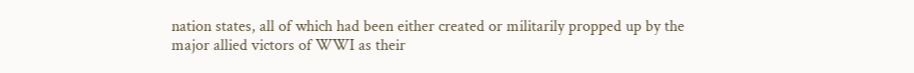nation states, all of which had been either created or militarily propped up by the major allied victors of WWI as their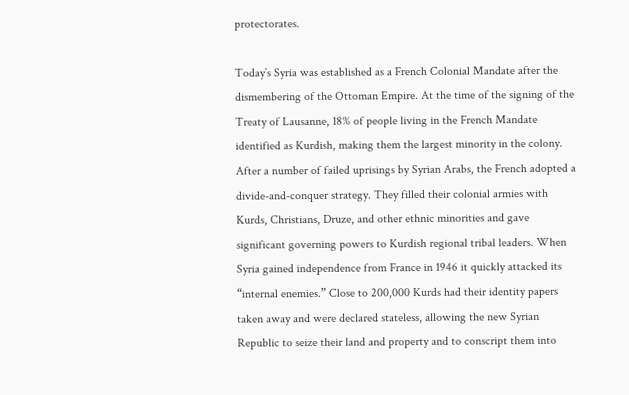protectorates.

Today’s Syria was established as a French Colonial Mandate after the dismembering of the Ottoman Empire. At the time of the signing of the Treaty of Lausanne, 18% of people living in the French Mandate identified as Kurdish, making them the largest minority in the colony. After a number of failed uprisings by Syrian Arabs, the French adopted a divide-and-conquer strategy. They filled their colonial armies with Kurds, Christians, Druze, and other ethnic minorities and gave significant governing powers to Kurdish regional tribal leaders. When Syria gained independence from France in 1946 it quickly attacked its “internal enemies.” Close to 200,000 Kurds had their identity papers taken away and were declared stateless, allowing the new Syrian Republic to seize their land and property and to conscript them into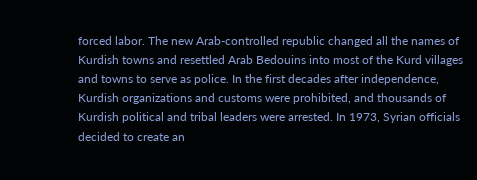forced labor. The new Arab-controlled republic changed all the names of Kurdish towns and resettled Arab Bedouins into most of the Kurd villages and towns to serve as police. In the first decades after independence, Kurdish organizations and customs were prohibited, and thousands of Kurdish political and tribal leaders were arrested. In 1973, Syrian officials decided to create an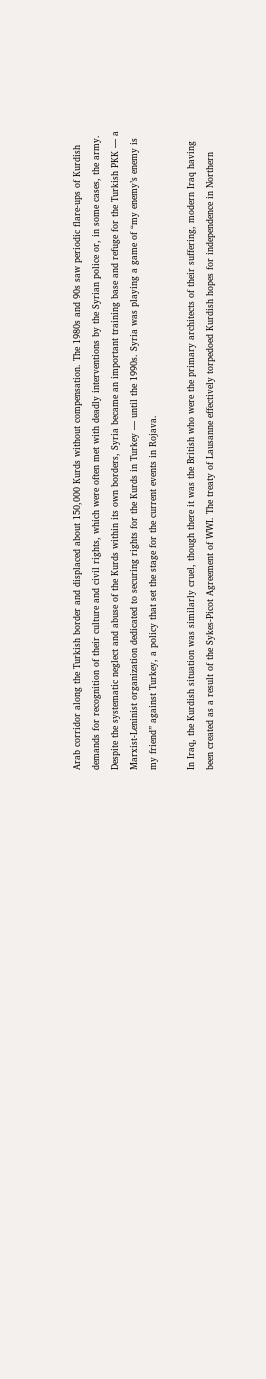Arab corridor along the Turkish border and displaced about 150,000 Kurds without compensation. The 1980s and 90s saw periodic flare-ups of Kurdish demands for recognition of their culture and civil rights, which were often met with deadly interventions by the Syrian police or, in some cases, the army. Despite the systematic neglect and abuse of the Kurds within its own borders, Syria became an important training base and refuge for the Turkish PKK — a Marxist-Leninist organization dedicated to securing rights for the Kurds in Turkey — until the 1990s. Syria was playing a game of “my enemy’s enemy is my friend” against Turkey, a policy that set the stage for the current events in Rojava.

In Iraq, the Kurdish situation was similarly cruel, though there it was the British who were the primary architects of their suffering, modern Iraq having been created as a result of the Sykes-Picot Agreement of WWI. The treaty of Lausanne effectively torpedoed Kurdish hopes for independence in Northern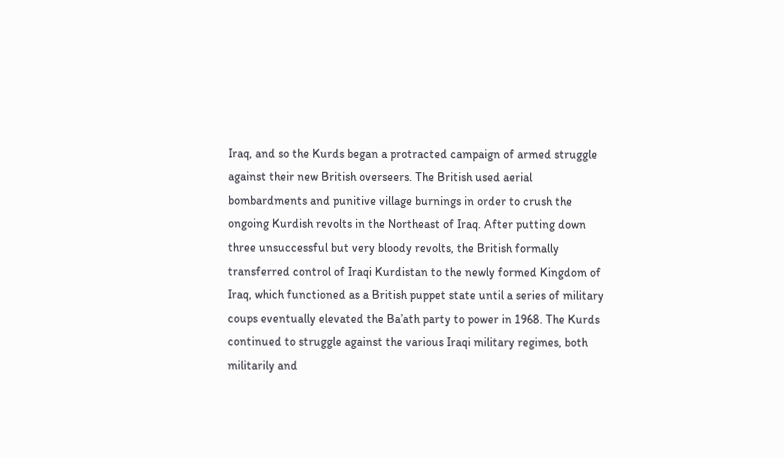Iraq, and so the Kurds began a protracted campaign of armed struggle against their new British overseers. The British used aerial bombardments and punitive village burnings in order to crush the ongoing Kurdish revolts in the Northeast of Iraq. After putting down three unsuccessful but very bloody revolts, the British formally transferred control of Iraqi Kurdistan to the newly formed Kingdom of Iraq, which functioned as a British puppet state until a series of military coups eventually elevated the Ba’ath party to power in 1968. The Kurds continued to struggle against the various Iraqi military regimes, both militarily and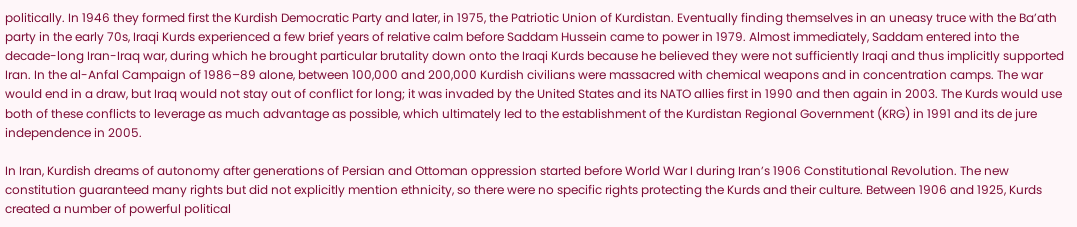politically. In 1946 they formed first the Kurdish Democratic Party and later, in 1975, the Patriotic Union of Kurdistan. Eventually finding themselves in an uneasy truce with the Ba’ath party in the early 70s, Iraqi Kurds experienced a few brief years of relative calm before Saddam Hussein came to power in 1979. Almost immediately, Saddam entered into the decade-long Iran-Iraq war, during which he brought particular brutality down onto the Iraqi Kurds because he believed they were not sufficiently Iraqi and thus implicitly supported Iran. In the al-Anfal Campaign of 1986–89 alone, between 100,000 and 200,000 Kurdish civilians were massacred with chemical weapons and in concentration camps. The war would end in a draw, but Iraq would not stay out of conflict for long; it was invaded by the United States and its NATO allies first in 1990 and then again in 2003. The Kurds would use both of these conflicts to leverage as much advantage as possible, which ultimately led to the establishment of the Kurdistan Regional Government (KRG) in 1991 and its de jure independence in 2005.

In Iran, Kurdish dreams of autonomy after generations of Persian and Ottoman oppression started before World War I during Iran’s 1906 Constitutional Revolution. The new constitution guaranteed many rights but did not explicitly mention ethnicity, so there were no specific rights protecting the Kurds and their culture. Between 1906 and 1925, Kurds created a number of powerful political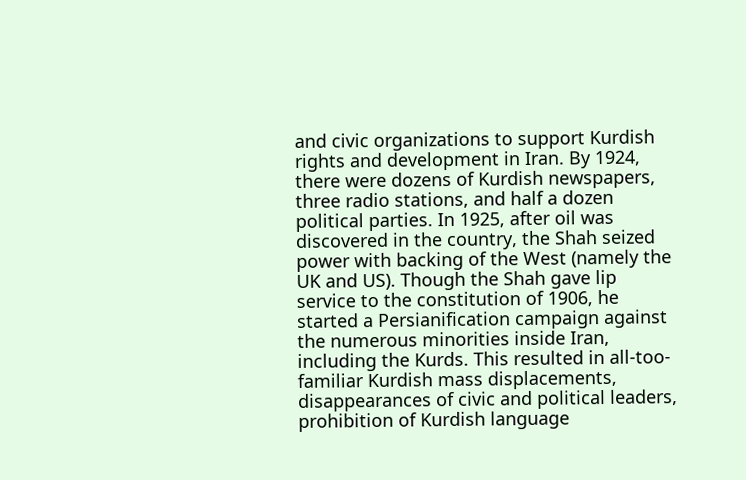and civic organizations to support Kurdish rights and development in Iran. By 1924, there were dozens of Kurdish newspapers, three radio stations, and half a dozen political parties. In 1925, after oil was discovered in the country, the Shah seized power with backing of the West (namely the UK and US). Though the Shah gave lip service to the constitution of 1906, he started a Persianification campaign against the numerous minorities inside Iran, including the Kurds. This resulted in all-too-familiar Kurdish mass displacements, disappearances of civic and political leaders, prohibition of Kurdish language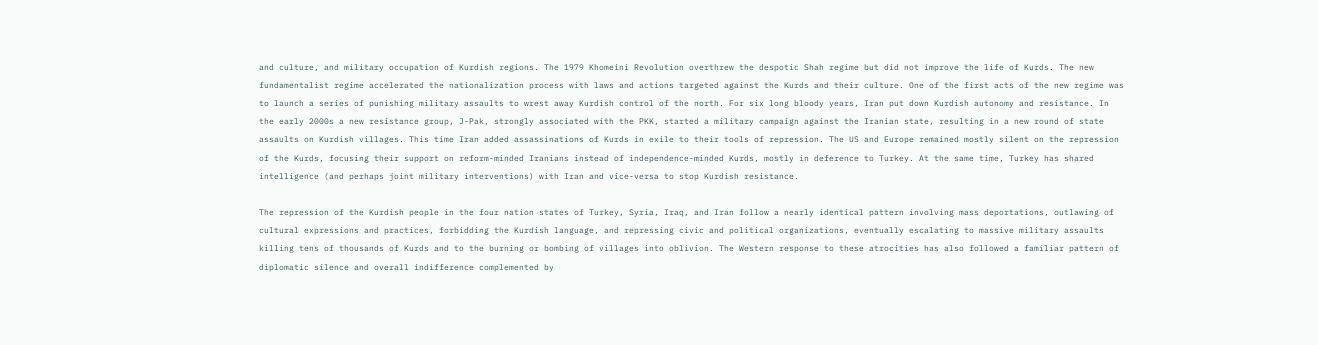and culture, and military occupation of Kurdish regions. The 1979 Khomeini Revolution overthrew the despotic Shah regime but did not improve the life of Kurds. The new fundamentalist regime accelerated the nationalization process with laws and actions targeted against the Kurds and their culture. One of the first acts of the new regime was to launch a series of punishing military assaults to wrest away Kurdish control of the north. For six long bloody years, Iran put down Kurdish autonomy and resistance. In the early 2000s a new resistance group, J-Pak, strongly associated with the PKK, started a military campaign against the Iranian state, resulting in a new round of state assaults on Kurdish villages. This time Iran added assassinations of Kurds in exile to their tools of repression. The US and Europe remained mostly silent on the repression of the Kurds, focusing their support on reform-minded Iranians instead of independence-minded Kurds, mostly in deference to Turkey. At the same time, Turkey has shared intelligence (and perhaps joint military interventions) with Iran and vice-versa to stop Kurdish resistance.

The repression of the Kurdish people in the four nation states of Turkey, Syria, Iraq, and Iran follow a nearly identical pattern involving mass deportations, outlawing of cultural expressions and practices, forbidding the Kurdish language, and repressing civic and political organizations, eventually escalating to massive military assaults killing tens of thousands of Kurds and to the burning or bombing of villages into oblivion. The Western response to these atrocities has also followed a familiar pattern of diplomatic silence and overall indifference complemented by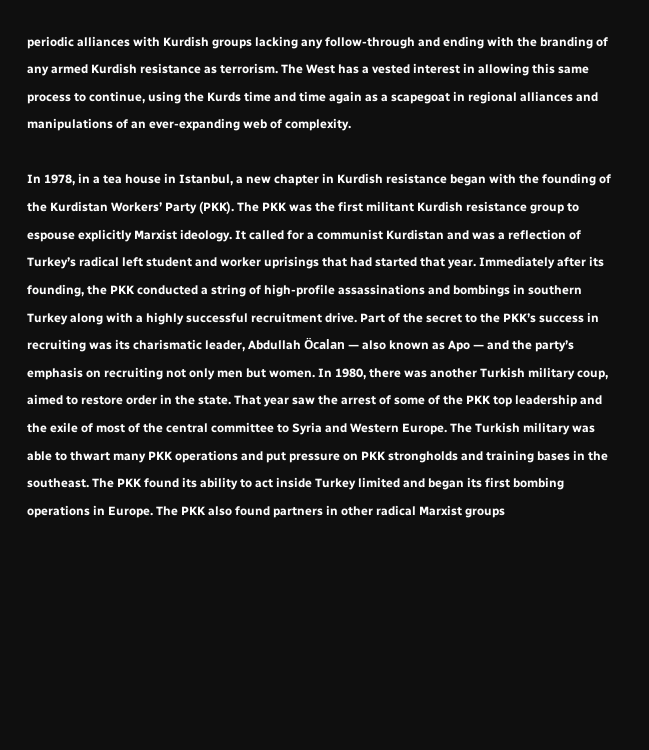periodic alliances with Kurdish groups lacking any follow-through and ending with the branding of any armed Kurdish resistance as terrorism. The West has a vested interest in allowing this same process to continue, using the Kurds time and time again as a scapegoat in regional alliances and manipulations of an ever-expanding web of complexity.

In 1978, in a tea house in Istanbul, a new chapter in Kurdish resistance began with the founding of the Kurdistan Workers’ Party (PKK). The PKK was the first militant Kurdish resistance group to espouse explicitly Marxist ideology. It called for a communist Kurdistan and was a reflection of Turkey’s radical left student and worker uprisings that had started that year. Immediately after its founding, the PKK conducted a string of high-profile assassinations and bombings in southern Turkey along with a highly successful recruitment drive. Part of the secret to the PKK’s success in recruiting was its charismatic leader, Abdullah Öcalan — also known as Apo — and the party’s emphasis on recruiting not only men but women. In 1980, there was another Turkish military coup, aimed to restore order in the state. That year saw the arrest of some of the PKK top leadership and the exile of most of the central committee to Syria and Western Europe. The Turkish military was able to thwart many PKK operations and put pressure on PKK strongholds and training bases in the southeast. The PKK found its ability to act inside Turkey limited and began its first bombing operations in Europe. The PKK also found partners in other radical Marxist groups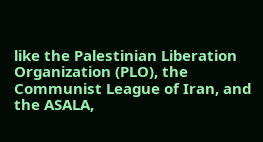like the Palestinian Liberation Organization (PLO), the Communist League of Iran, and the ASALA,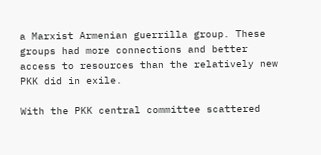a Marxist Armenian guerrilla group. These groups had more connections and better access to resources than the relatively new PKK did in exile.

With the PKK central committee scattered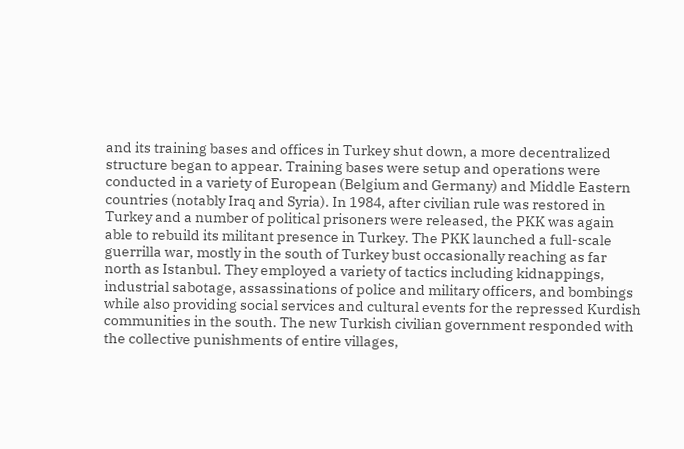and its training bases and offices in Turkey shut down, a more decentralized structure began to appear. Training bases were setup and operations were conducted in a variety of European (Belgium and Germany) and Middle Eastern countries (notably Iraq and Syria). In 1984, after civilian rule was restored in Turkey and a number of political prisoners were released, the PKK was again able to rebuild its militant presence in Turkey. The PKK launched a full-scale guerrilla war, mostly in the south of Turkey bust occasionally reaching as far north as Istanbul. They employed a variety of tactics including kidnappings, industrial sabotage, assassinations of police and military officers, and bombings while also providing social services and cultural events for the repressed Kurdish communities in the south. The new Turkish civilian government responded with the collective punishments of entire villages,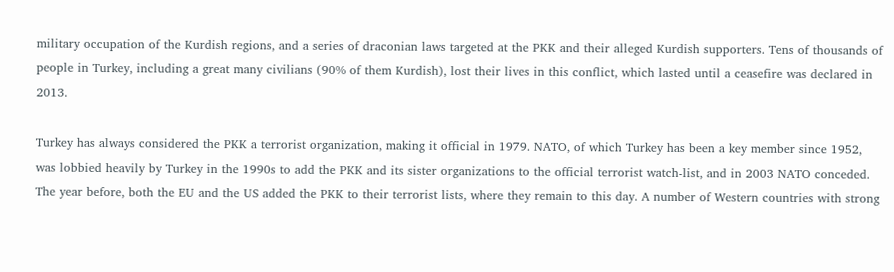military occupation of the Kurdish regions, and a series of draconian laws targeted at the PKK and their alleged Kurdish supporters. Tens of thousands of people in Turkey, including a great many civilians (90% of them Kurdish), lost their lives in this conflict, which lasted until a ceasefire was declared in 2013.

Turkey has always considered the PKK a terrorist organization, making it official in 1979. NATO, of which Turkey has been a key member since 1952, was lobbied heavily by Turkey in the 1990s to add the PKK and its sister organizations to the official terrorist watch-list, and in 2003 NATO conceded. The year before, both the EU and the US added the PKK to their terrorist lists, where they remain to this day. A number of Western countries with strong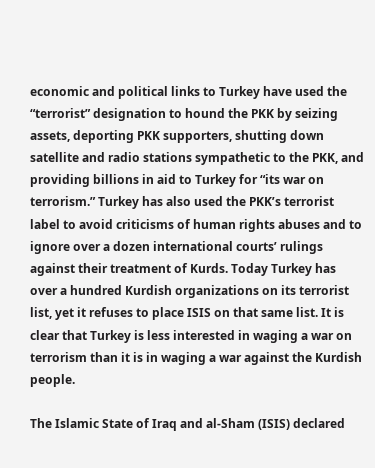economic and political links to Turkey have used the “terrorist” designation to hound the PKK by seizing assets, deporting PKK supporters, shutting down satellite and radio stations sympathetic to the PKK, and providing billions in aid to Turkey for “its war on terrorism.” Turkey has also used the PKK’s terrorist label to avoid criticisms of human rights abuses and to ignore over a dozen international courts’ rulings against their treatment of Kurds. Today Turkey has over a hundred Kurdish organizations on its terrorist list, yet it refuses to place ISIS on that same list. It is clear that Turkey is less interested in waging a war on terrorism than it is in waging a war against the Kurdish people.

The Islamic State of Iraq and al-Sham (ISIS) declared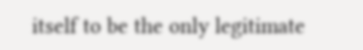itself to be the only legitimate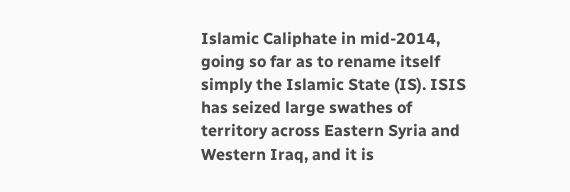Islamic Caliphate in mid-2014, going so far as to rename itself simply the Islamic State (IS). ISIS has seized large swathes of territory across Eastern Syria and Western Iraq, and it is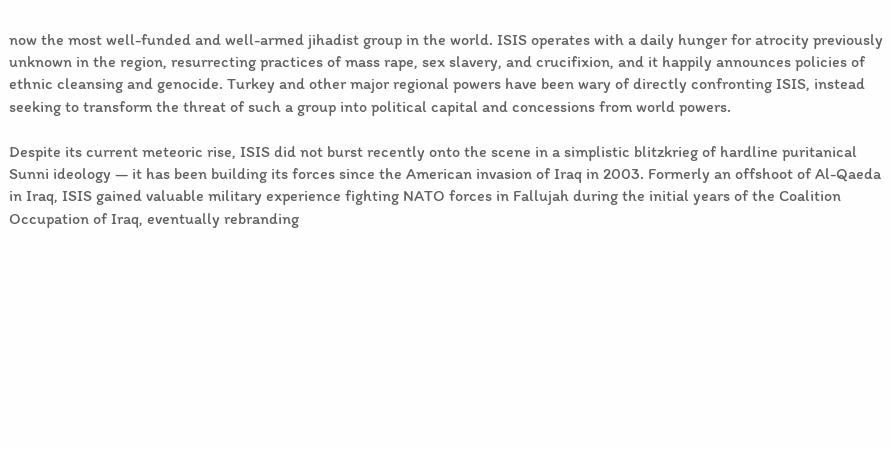now the most well-funded and well-armed jihadist group in the world. ISIS operates with a daily hunger for atrocity previously unknown in the region, resurrecting practices of mass rape, sex slavery, and crucifixion, and it happily announces policies of ethnic cleansing and genocide. Turkey and other major regional powers have been wary of directly confronting ISIS, instead seeking to transform the threat of such a group into political capital and concessions from world powers.

Despite its current meteoric rise, ISIS did not burst recently onto the scene in a simplistic blitzkrieg of hardline puritanical Sunni ideology — it has been building its forces since the American invasion of Iraq in 2003. Formerly an offshoot of Al-Qaeda in Iraq, ISIS gained valuable military experience fighting NATO forces in Fallujah during the initial years of the Coalition Occupation of Iraq, eventually rebranding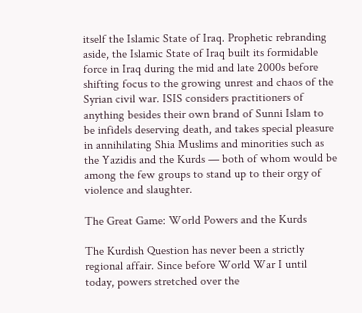itself the Islamic State of Iraq. Prophetic rebranding aside, the Islamic State of Iraq built its formidable force in Iraq during the mid and late 2000s before shifting focus to the growing unrest and chaos of the Syrian civil war. ISIS considers practitioners of anything besides their own brand of Sunni Islam to be infidels deserving death, and takes special pleasure in annihilating Shia Muslims and minorities such as the Yazidis and the Kurds — both of whom would be among the few groups to stand up to their orgy of violence and slaughter.

The Great Game: World Powers and the Kurds

The Kurdish Question has never been a strictly regional affair. Since before World War I until today, powers stretched over the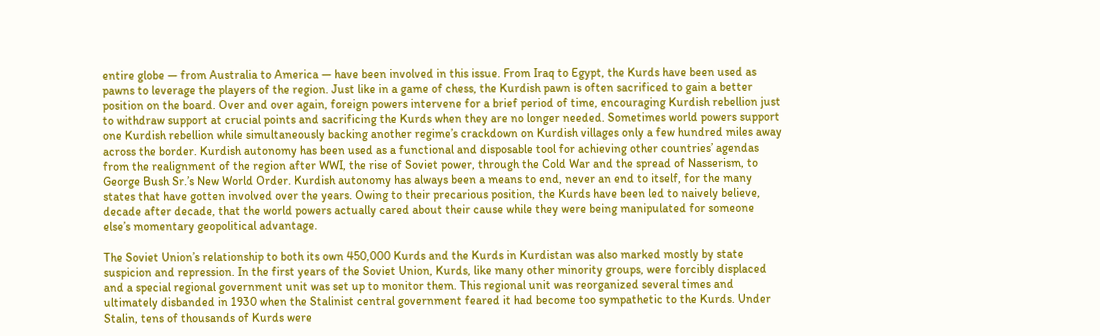entire globe — from Australia to America — have been involved in this issue. From Iraq to Egypt, the Kurds have been used as pawns to leverage the players of the region. Just like in a game of chess, the Kurdish pawn is often sacrificed to gain a better position on the board. Over and over again, foreign powers intervene for a brief period of time, encouraging Kurdish rebellion just to withdraw support at crucial points and sacrificing the Kurds when they are no longer needed. Sometimes world powers support one Kurdish rebellion while simultaneously backing another regime’s crackdown on Kurdish villages only a few hundred miles away across the border. Kurdish autonomy has been used as a functional and disposable tool for achieving other countries’ agendas from the realignment of the region after WWI, the rise of Soviet power, through the Cold War and the spread of Nasserism, to George Bush Sr.’s New World Order. Kurdish autonomy has always been a means to end, never an end to itself, for the many states that have gotten involved over the years. Owing to their precarious position, the Kurds have been led to naively believe, decade after decade, that the world powers actually cared about their cause while they were being manipulated for someone else’s momentary geopolitical advantage.

The Soviet Union’s relationship to both its own 450,000 Kurds and the Kurds in Kurdistan was also marked mostly by state suspicion and repression. In the first years of the Soviet Union, Kurds, like many other minority groups, were forcibly displaced and a special regional government unit was set up to monitor them. This regional unit was reorganized several times and ultimately disbanded in 1930 when the Stalinist central government feared it had become too sympathetic to the Kurds. Under Stalin, tens of thousands of Kurds were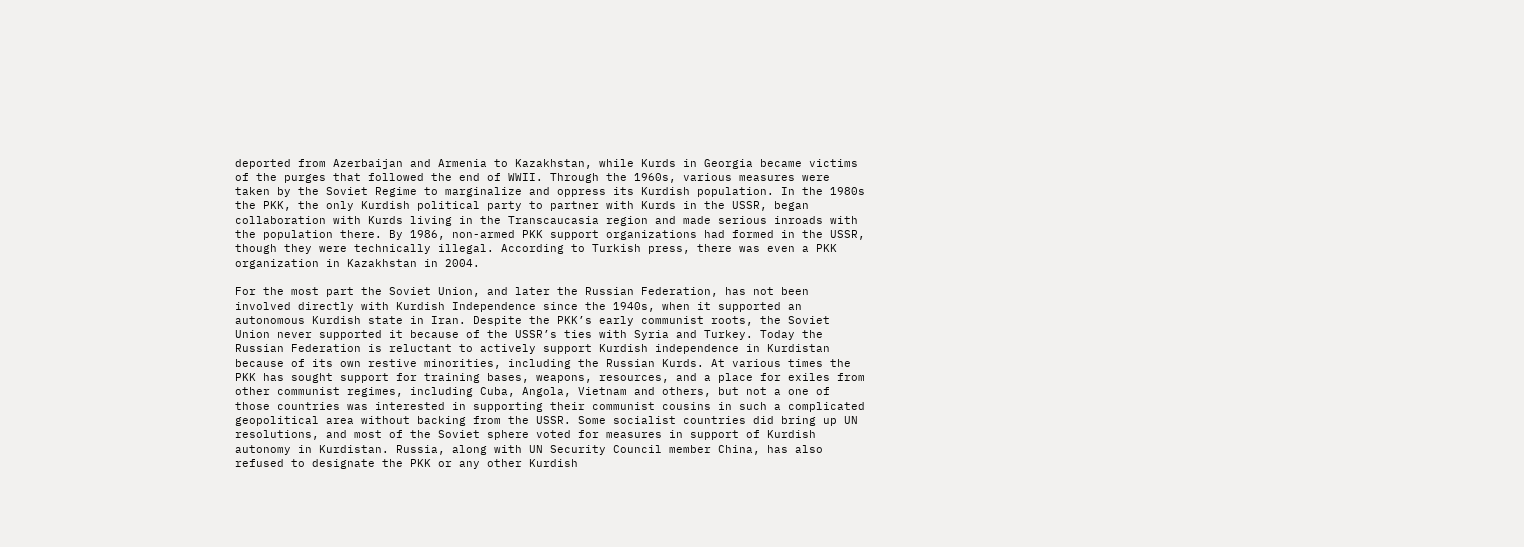deported from Azerbaijan and Armenia to Kazakhstan, while Kurds in Georgia became victims of the purges that followed the end of WWII. Through the 1960s, various measures were taken by the Soviet Regime to marginalize and oppress its Kurdish population. In the 1980s the PKK, the only Kurdish political party to partner with Kurds in the USSR, began collaboration with Kurds living in the Transcaucasia region and made serious inroads with the population there. By 1986, non-armed PKK support organizations had formed in the USSR, though they were technically illegal. According to Turkish press, there was even a PKK organization in Kazakhstan in 2004.

For the most part the Soviet Union, and later the Russian Federation, has not been involved directly with Kurdish Independence since the 1940s, when it supported an autonomous Kurdish state in Iran. Despite the PKK’s early communist roots, the Soviet Union never supported it because of the USSR’s ties with Syria and Turkey. Today the Russian Federation is reluctant to actively support Kurdish independence in Kurdistan because of its own restive minorities, including the Russian Kurds. At various times the PKK has sought support for training bases, weapons, resources, and a place for exiles from other communist regimes, including Cuba, Angola, Vietnam and others, but not a one of those countries was interested in supporting their communist cousins in such a complicated geopolitical area without backing from the USSR. Some socialist countries did bring up UN resolutions, and most of the Soviet sphere voted for measures in support of Kurdish autonomy in Kurdistan. Russia, along with UN Security Council member China, has also refused to designate the PKK or any other Kurdish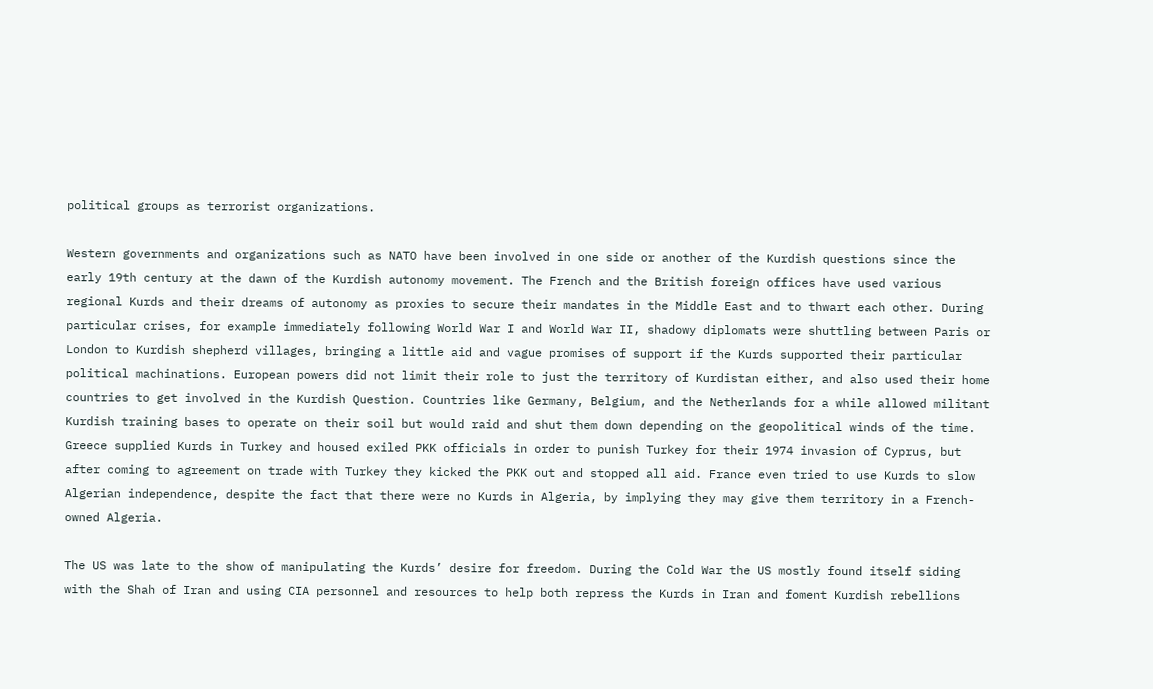political groups as terrorist organizations.

Western governments and organizations such as NATO have been involved in one side or another of the Kurdish questions since the early 19th century at the dawn of the Kurdish autonomy movement. The French and the British foreign offices have used various regional Kurds and their dreams of autonomy as proxies to secure their mandates in the Middle East and to thwart each other. During particular crises, for example immediately following World War I and World War II, shadowy diplomats were shuttling between Paris or London to Kurdish shepherd villages, bringing a little aid and vague promises of support if the Kurds supported their particular political machinations. European powers did not limit their role to just the territory of Kurdistan either, and also used their home countries to get involved in the Kurdish Question. Countries like Germany, Belgium, and the Netherlands for a while allowed militant Kurdish training bases to operate on their soil but would raid and shut them down depending on the geopolitical winds of the time. Greece supplied Kurds in Turkey and housed exiled PKK officials in order to punish Turkey for their 1974 invasion of Cyprus, but after coming to agreement on trade with Turkey they kicked the PKK out and stopped all aid. France even tried to use Kurds to slow Algerian independence, despite the fact that there were no Kurds in Algeria, by implying they may give them territory in a French-owned Algeria.

The US was late to the show of manipulating the Kurds’ desire for freedom. During the Cold War the US mostly found itself siding with the Shah of Iran and using CIA personnel and resources to help both repress the Kurds in Iran and foment Kurdish rebellions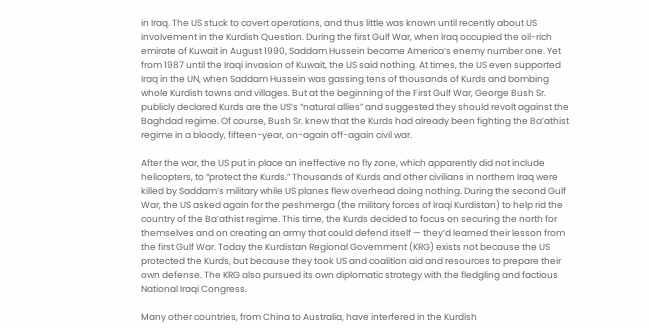in Iraq. The US stuck to covert operations, and thus little was known until recently about US involvement in the Kurdish Question. During the first Gulf War, when Iraq occupied the oil-rich emirate of Kuwait in August 1990, Saddam Hussein became America’s enemy number one. Yet from 1987 until the Iraqi invasion of Kuwait, the US said nothing. At times, the US even supported Iraq in the UN, when Saddam Hussein was gassing tens of thousands of Kurds and bombing whole Kurdish towns and villages. But at the beginning of the First Gulf War, George Bush Sr. publicly declared Kurds are the US’s “natural allies” and suggested they should revolt against the Baghdad regime. Of course, Bush Sr. knew that the Kurds had already been fighting the Ba’athist regime in a bloody, fifteen-year, on-again off-again civil war.

After the war, the US put in place an ineffective no fly zone, which apparently did not include helicopters, to “protect the Kurds.” Thousands of Kurds and other civilians in northern Iraq were killed by Saddam’s military while US planes flew overhead doing nothing. During the second Gulf War, the US asked again for the peshmerga (the military forces of Iraqi Kurdistan) to help rid the country of the Ba’athist regime. This time, the Kurds decided to focus on securing the north for themselves and on creating an army that could defend itself — they’d learned their lesson from the first Gulf War. Today the Kurdistan Regional Government (KRG) exists not because the US protected the Kurds, but because they took US and coalition aid and resources to prepare their own defense. The KRG also pursued its own diplomatic strategy with the fledgling and factious National Iraqi Congress.

Many other countries, from China to Australia, have interfered in the Kurdish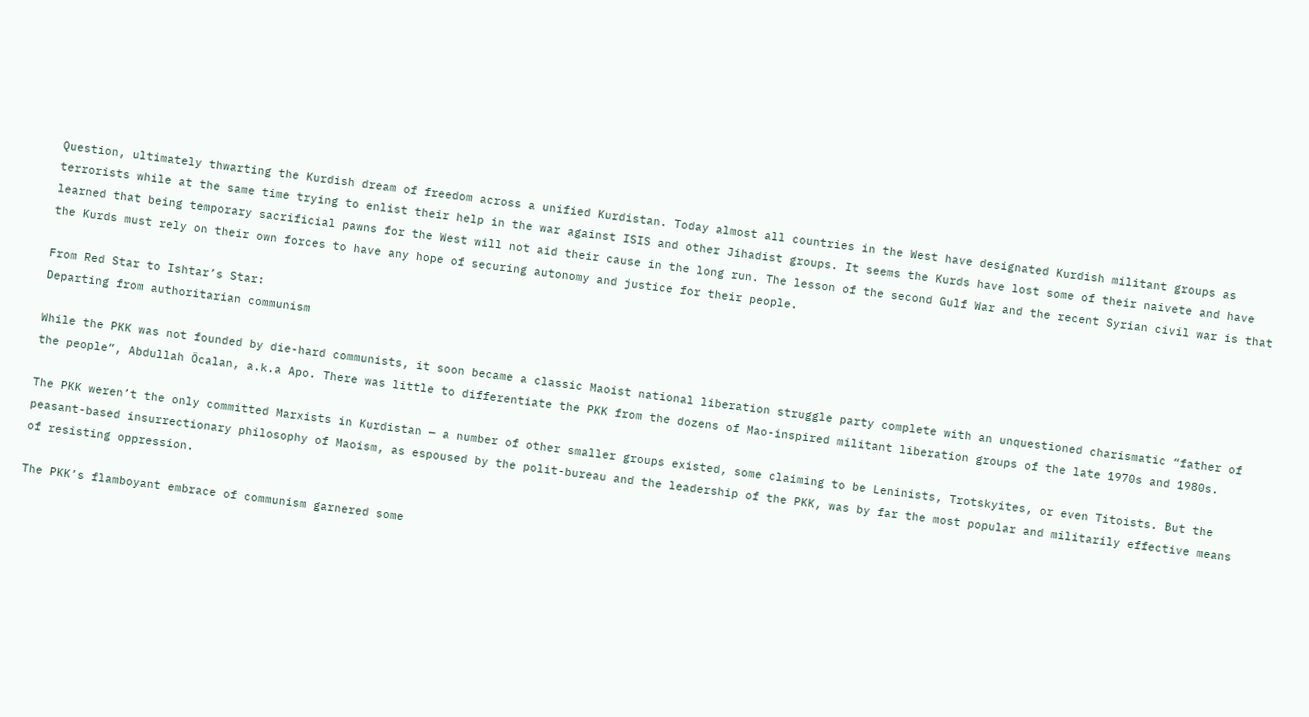Question, ultimately thwarting the Kurdish dream of freedom across a unified Kurdistan. Today almost all countries in the West have designated Kurdish militant groups as terrorists while at the same time trying to enlist their help in the war against ISIS and other Jihadist groups. It seems the Kurds have lost some of their naivete and have learned that being temporary sacrificial pawns for the West will not aid their cause in the long run. The lesson of the second Gulf War and the recent Syrian civil war is that the Kurds must rely on their own forces to have any hope of securing autonomy and justice for their people.

From Red Star to Ishtar’s Star:
Departing from authoritarian communism

While the PKK was not founded by die-hard communists, it soon became a classic Maoist national liberation struggle party complete with an unquestioned charismatic “father of the people”, Abdullah Öcalan, a.k.a Apo. There was little to differentiate the PKK from the dozens of Mao-inspired militant liberation groups of the late 1970s and 1980s.

The PKK weren’t the only committed Marxists in Kurdistan — a number of other smaller groups existed, some claiming to be Leninists, Trotskyites, or even Titoists. But the peasant-based insurrectionary philosophy of Maoism, as espoused by the polit-bureau and the leadership of the PKK, was by far the most popular and militarily effective means of resisting oppression.

The PKK’s flamboyant embrace of communism garnered some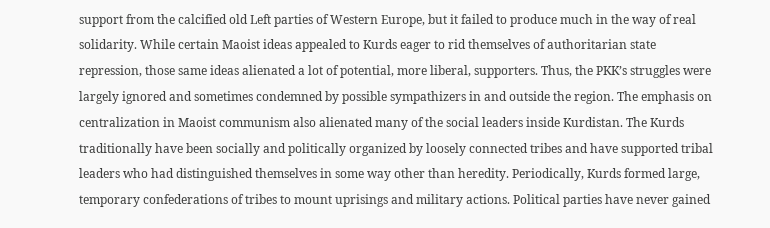support from the calcified old Left parties of Western Europe, but it failed to produce much in the way of real solidarity. While certain Maoist ideas appealed to Kurds eager to rid themselves of authoritarian state repression, those same ideas alienated a lot of potential, more liberal, supporters. Thus, the PKK’s struggles were largely ignored and sometimes condemned by possible sympathizers in and outside the region. The emphasis on centralization in Maoist communism also alienated many of the social leaders inside Kurdistan. The Kurds traditionally have been socially and politically organized by loosely connected tribes and have supported tribal leaders who had distinguished themselves in some way other than heredity. Periodically, Kurds formed large, temporary confederations of tribes to mount uprisings and military actions. Political parties have never gained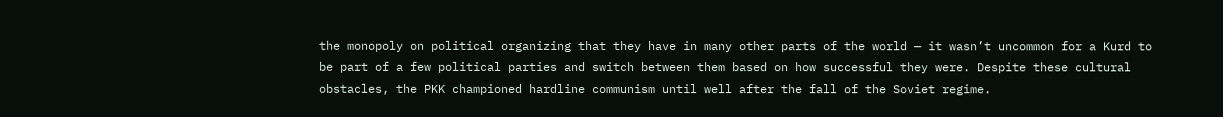the monopoly on political organizing that they have in many other parts of the world — it wasn’t uncommon for a Kurd to be part of a few political parties and switch between them based on how successful they were. Despite these cultural obstacles, the PKK championed hardline communism until well after the fall of the Soviet regime.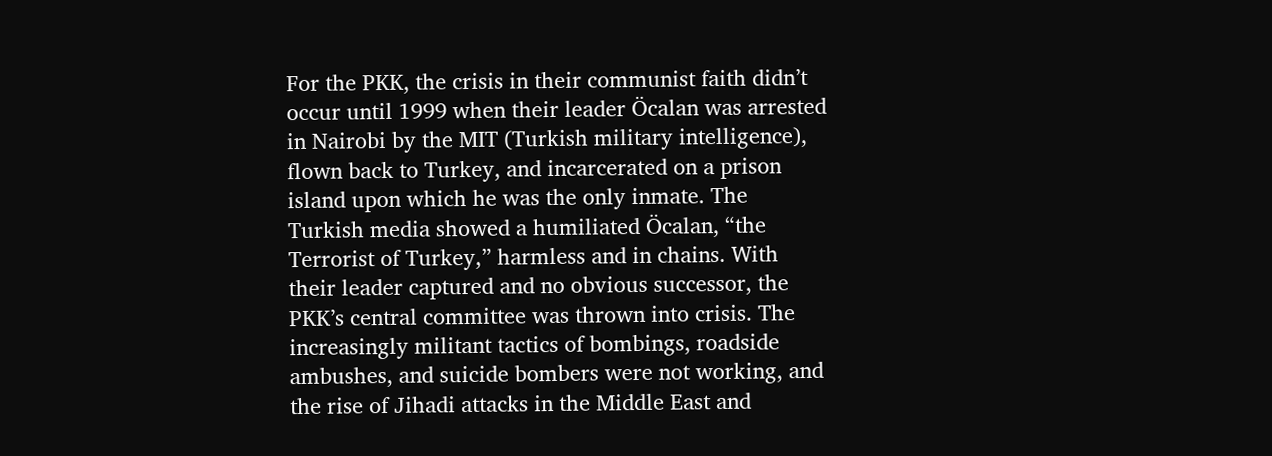For the PKK, the crisis in their communist faith didn’t occur until 1999 when their leader Öcalan was arrested in Nairobi by the MIT (Turkish military intelligence), flown back to Turkey, and incarcerated on a prison island upon which he was the only inmate. The Turkish media showed a humiliated Öcalan, “the Terrorist of Turkey,” harmless and in chains. With their leader captured and no obvious successor, the PKK’s central committee was thrown into crisis. The increasingly militant tactics of bombings, roadside ambushes, and suicide bombers were not working, and the rise of Jihadi attacks in the Middle East and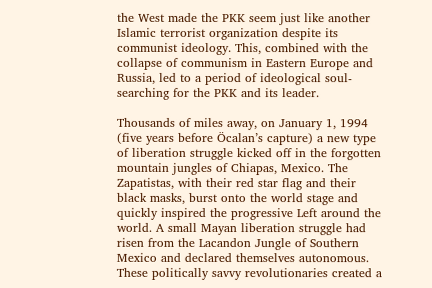the West made the PKK seem just like another Islamic terrorist organization despite its communist ideology. This, combined with the collapse of communism in Eastern Europe and Russia, led to a period of ideological soul-searching for the PKK and its leader.

Thousands of miles away, on January 1, 1994 (five years before Öcalan’s capture) a new type of liberation struggle kicked off in the forgotten mountain jungles of Chiapas, Mexico. The Zapatistas, with their red star flag and their black masks, burst onto the world stage and quickly inspired the progressive Left around the world. A small Mayan liberation struggle had risen from the Lacandon Jungle of Southern Mexico and declared themselves autonomous. These politically savvy revolutionaries created a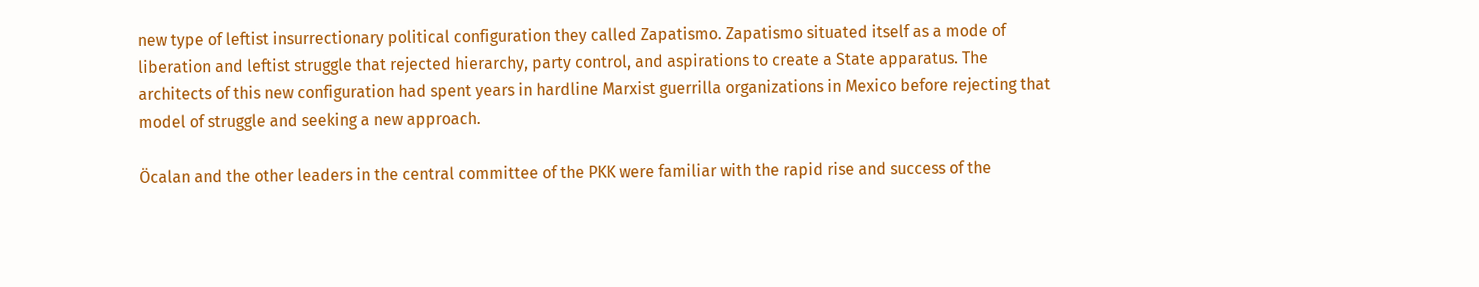new type of leftist insurrectionary political configuration they called Zapatismo. Zapatismo situated itself as a mode of liberation and leftist struggle that rejected hierarchy, party control, and aspirations to create a State apparatus. The architects of this new configuration had spent years in hardline Marxist guerrilla organizations in Mexico before rejecting that model of struggle and seeking a new approach.

Öcalan and the other leaders in the central committee of the PKK were familiar with the rapid rise and success of the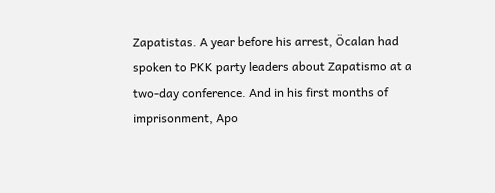Zapatistas. A year before his arrest, Öcalan had spoken to PKK party leaders about Zapatismo at a two-day conference. And in his first months of imprisonment, Apo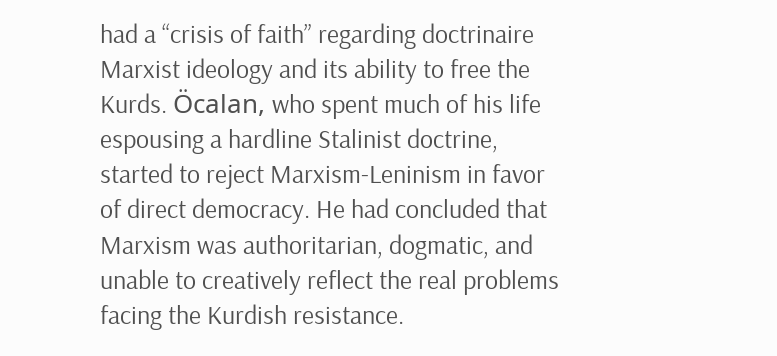had a “crisis of faith” regarding doctrinaire Marxist ideology and its ability to free the Kurds. Öcalan, who spent much of his life espousing a hardline Stalinist doctrine, started to reject Marxism-Leninism in favor of direct democracy. He had concluded that Marxism was authoritarian, dogmatic, and unable to creatively reflect the real problems facing the Kurdish resistance.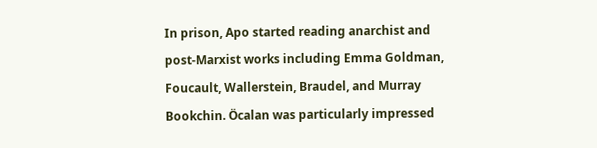In prison, Apo started reading anarchist and post-Marxist works including Emma Goldman, Foucault, Wallerstein, Braudel, and Murray Bookchin. Öcalan was particularly impressed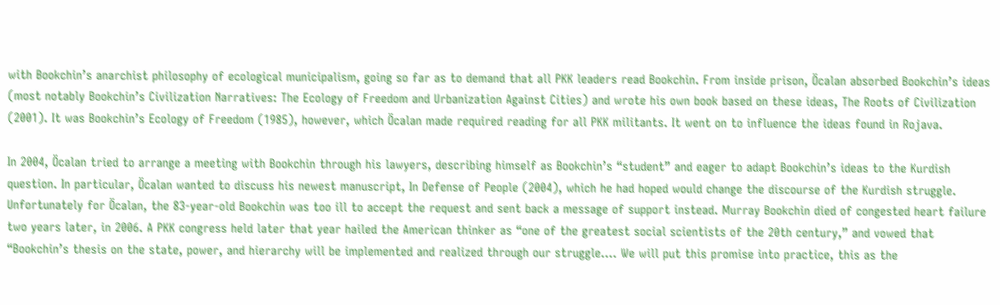with Bookchin’s anarchist philosophy of ecological municipalism, going so far as to demand that all PKK leaders read Bookchin. From inside prison, Öcalan absorbed Bookchin’s ideas (most notably Bookchin’s Civilization Narratives: The Ecology of Freedom and Urbanization Against Cities) and wrote his own book based on these ideas, The Roots of Civilization (2001). It was Bookchin’s Ecology of Freedom (1985), however, which Öcalan made required reading for all PKK militants. It went on to influence the ideas found in Rojava.

In 2004, Öcalan tried to arrange a meeting with Bookchin through his lawyers, describing himself as Bookchin’s “student” and eager to adapt Bookchin’s ideas to the Kurdish question. In particular, Öcalan wanted to discuss his newest manuscript, In Defense of People (2004), which he had hoped would change the discourse of the Kurdish struggle. Unfortunately for Öcalan, the 83-year-old Bookchin was too ill to accept the request and sent back a message of support instead. Murray Bookchin died of congested heart failure two years later, in 2006. A PKK congress held later that year hailed the American thinker as “one of the greatest social scientists of the 20th century,” and vowed that “Bookchin’s thesis on the state, power, and hierarchy will be implemented and realized through our struggle…. We will put this promise into practice, this as the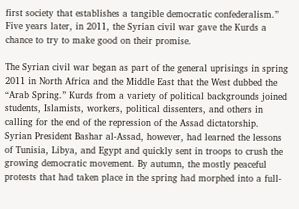first society that establishes a tangible democratic confederalism.” Five years later, in 2011, the Syrian civil war gave the Kurds a chance to try to make good on their promise.

The Syrian civil war began as part of the general uprisings in spring 2011 in North Africa and the Middle East that the West dubbed the “Arab Spring.” Kurds from a variety of political backgrounds joined students, Islamists, workers, political dissenters, and others in calling for the end of the repression of the Assad dictatorship. Syrian President Bashar al-Assad, however, had learned the lessons of Tunisia, Libya, and Egypt and quickly sent in troops to crush the growing democratic movement. By autumn, the mostly peaceful protests that had taken place in the spring had morphed into a full-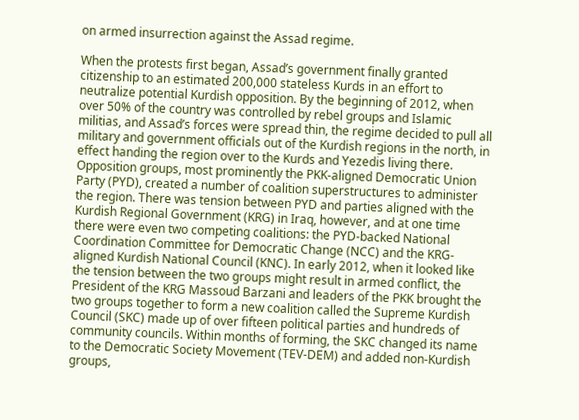on armed insurrection against the Assad regime.

When the protests first began, Assad’s government finally granted citizenship to an estimated 200,000 stateless Kurds in an effort to neutralize potential Kurdish opposition. By the beginning of 2012, when over 50% of the country was controlled by rebel groups and Islamic militias, and Assad’s forces were spread thin, the regime decided to pull all military and government officials out of the Kurdish regions in the north, in effect handing the region over to the Kurds and Yezedis living there. Opposition groups, most prominently the PKK-aligned Democratic Union Party (PYD), created a number of coalition superstructures to administer the region. There was tension between PYD and parties aligned with the Kurdish Regional Government (KRG) in Iraq, however, and at one time there were even two competing coalitions: the PYD-backed National Coordination Committee for Democratic Change (NCC) and the KRG-aligned Kurdish National Council (KNC). In early 2012, when it looked like the tension between the two groups might result in armed conflict, the President of the KRG Massoud Barzani and leaders of the PKK brought the two groups together to form a new coalition called the Supreme Kurdish Council (SKC) made up of over fifteen political parties and hundreds of community councils. Within months of forming, the SKC changed its name to the Democratic Society Movement (TEV-DEM) and added non-Kurdish groups,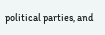political parties, and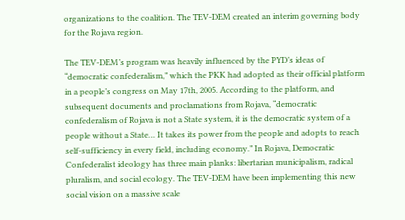organizations to the coalition. The TEV-DEM created an interim governing body for the Rojava region.

The TEV-DEM’s program was heavily influenced by the PYD’s ideas of “democratic confederalism,” which the PKK had adopted as their official platform in a people’s congress on May 17th, 2005. According to the platform, and subsequent documents and proclamations from Rojava, “democratic confederalism of Rojava is not a State system, it is the democratic system of a people without a State… It takes its power from the people and adopts to reach self-sufficiency in every field, including economy.” In Rojava, Democratic Confederalist ideology has three main planks: libertarian municipalism, radical pluralism, and social ecology. The TEV-DEM have been implementing this new social vision on a massive scale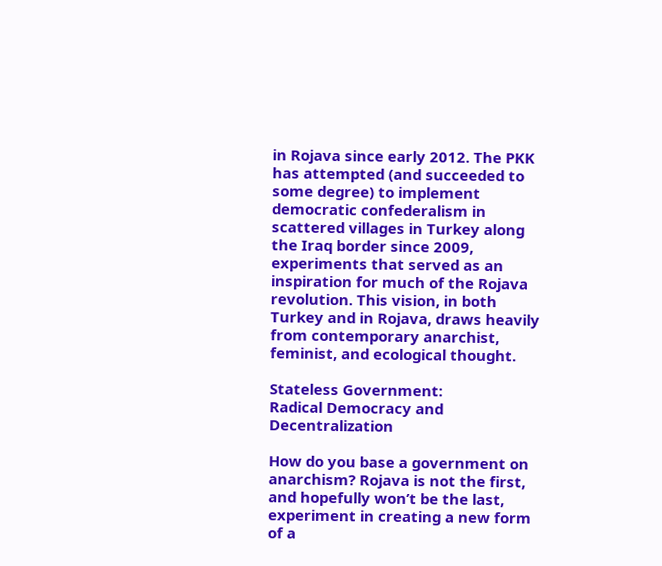in Rojava since early 2012. The PKK has attempted (and succeeded to some degree) to implement democratic confederalism in scattered villages in Turkey along the Iraq border since 2009, experiments that served as an inspiration for much of the Rojava revolution. This vision, in both Turkey and in Rojava, draws heavily from contemporary anarchist, feminist, and ecological thought.

Stateless Government:
Radical Democracy and Decentralization

How do you base a government on anarchism? Rojava is not the first, and hopefully won’t be the last, experiment in creating a new form of a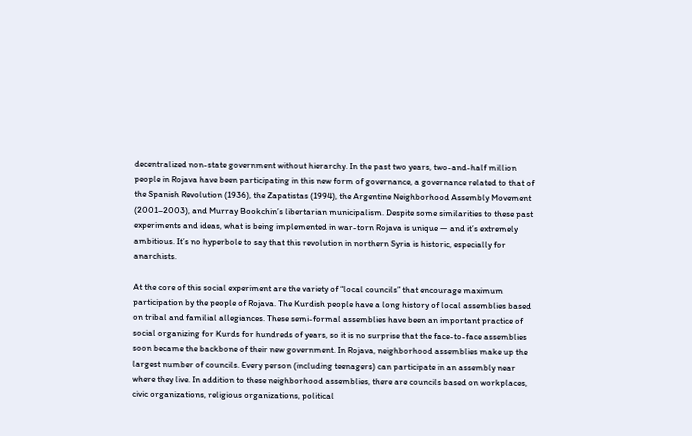decentralized non-state government without hierarchy. In the past two years, two-and-half million people in Rojava have been participating in this new form of governance, a governance related to that of the Spanish Revolution (1936), the Zapatistas (1994), the Argentine Neighborhood Assembly Movement (2001–2003), and Murray Bookchin’s libertarian municipalism. Despite some similarities to these past experiments and ideas, what is being implemented in war-torn Rojava is unique — and it’s extremely ambitious. It’s no hyperbole to say that this revolution in northern Syria is historic, especially for anarchists.

At the core of this social experiment are the variety of “local councils” that encourage maximum participation by the people of Rojava. The Kurdish people have a long history of local assemblies based on tribal and familial allegiances. These semi-formal assemblies have been an important practice of social organizing for Kurds for hundreds of years, so it is no surprise that the face-to-face assemblies soon became the backbone of their new government. In Rojava, neighborhood assemblies make up the largest number of councils. Every person (including teenagers) can participate in an assembly near where they live. In addition to these neighborhood assemblies, there are councils based on workplaces, civic organizations, religious organizations, political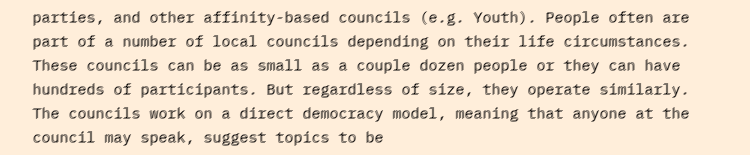parties, and other affinity-based councils (e.g. Youth). People often are part of a number of local councils depending on their life circumstances. These councils can be as small as a couple dozen people or they can have hundreds of participants. But regardless of size, they operate similarly. The councils work on a direct democracy model, meaning that anyone at the council may speak, suggest topics to be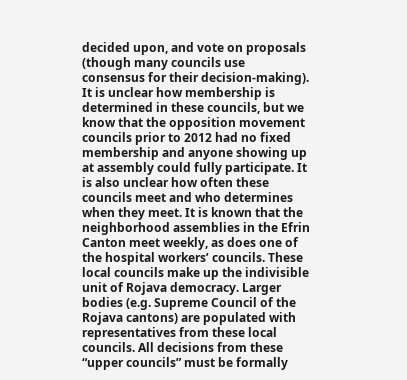decided upon, and vote on proposals (though many councils use consensus for their decision-making). It is unclear how membership is determined in these councils, but we know that the opposition movement councils prior to 2012 had no fixed membership and anyone showing up at assembly could fully participate. It is also unclear how often these councils meet and who determines when they meet. It is known that the neighborhood assemblies in the Efrin Canton meet weekly, as does one of the hospital workers’ councils. These local councils make up the indivisible unit of Rojava democracy. Larger bodies (e.g. Supreme Council of the Rojava cantons) are populated with representatives from these local councils. All decisions from these “upper councils” must be formally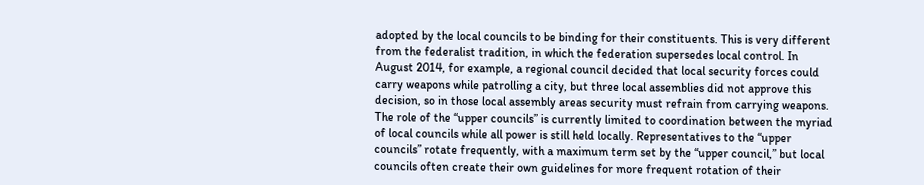adopted by the local councils to be binding for their constituents. This is very different from the federalist tradition, in which the federation supersedes local control. In August 2014, for example, a regional council decided that local security forces could carry weapons while patrolling a city, but three local assemblies did not approve this decision, so in those local assembly areas security must refrain from carrying weapons. The role of the “upper councils” is currently limited to coordination between the myriad of local councils while all power is still held locally. Representatives to the “upper councils” rotate frequently, with a maximum term set by the “upper council,” but local councils often create their own guidelines for more frequent rotation of their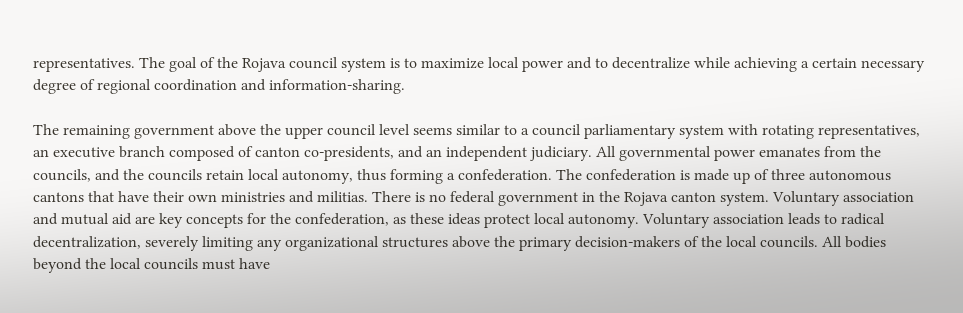representatives. The goal of the Rojava council system is to maximize local power and to decentralize while achieving a certain necessary degree of regional coordination and information-sharing.

The remaining government above the upper council level seems similar to a council parliamentary system with rotating representatives, an executive branch composed of canton co-presidents, and an independent judiciary. All governmental power emanates from the councils, and the councils retain local autonomy, thus forming a confederation. The confederation is made up of three autonomous cantons that have their own ministries and militias. There is no federal government in the Rojava canton system. Voluntary association and mutual aid are key concepts for the confederation, as these ideas protect local autonomy. Voluntary association leads to radical decentralization, severely limiting any organizational structures above the primary decision-makers of the local councils. All bodies beyond the local councils must have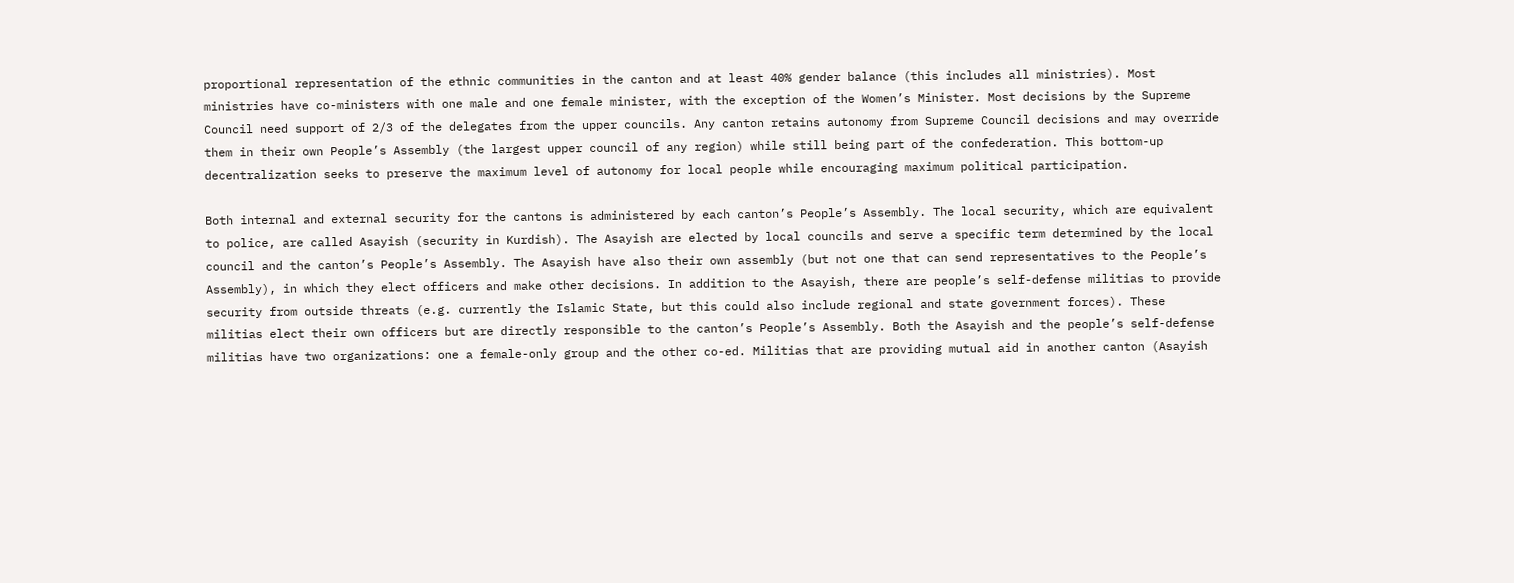proportional representation of the ethnic communities in the canton and at least 40% gender balance (this includes all ministries). Most ministries have co-ministers with one male and one female minister, with the exception of the Women’s Minister. Most decisions by the Supreme Council need support of 2/3 of the delegates from the upper councils. Any canton retains autonomy from Supreme Council decisions and may override them in their own People’s Assembly (the largest upper council of any region) while still being part of the confederation. This bottom-up decentralization seeks to preserve the maximum level of autonomy for local people while encouraging maximum political participation.

Both internal and external security for the cantons is administered by each canton’s People’s Assembly. The local security, which are equivalent to police, are called Asayish (security in Kurdish). The Asayish are elected by local councils and serve a specific term determined by the local council and the canton’s People’s Assembly. The Asayish have also their own assembly (but not one that can send representatives to the People’s Assembly), in which they elect officers and make other decisions. In addition to the Asayish, there are people’s self-defense militias to provide security from outside threats (e.g. currently the Islamic State, but this could also include regional and state government forces). These militias elect their own officers but are directly responsible to the canton’s People’s Assembly. Both the Asayish and the people’s self-defense militias have two organizations: one a female-only group and the other co-ed. Militias that are providing mutual aid in another canton (Asayish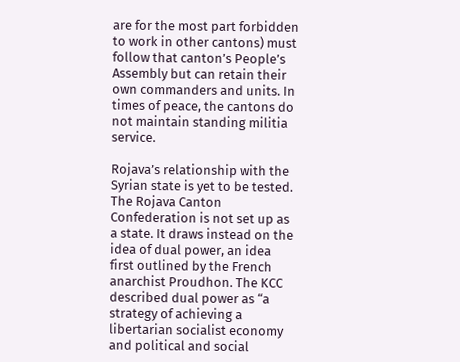are for the most part forbidden to work in other cantons) must follow that canton’s People’s Assembly but can retain their own commanders and units. In times of peace, the cantons do not maintain standing militia service.

Rojava’s relationship with the Syrian state is yet to be tested. The Rojava Canton Confederation is not set up as a state. It draws instead on the idea of dual power, an idea first outlined by the French anarchist Proudhon. The KCC described dual power as “a strategy of achieving a libertarian socialist economy and political and social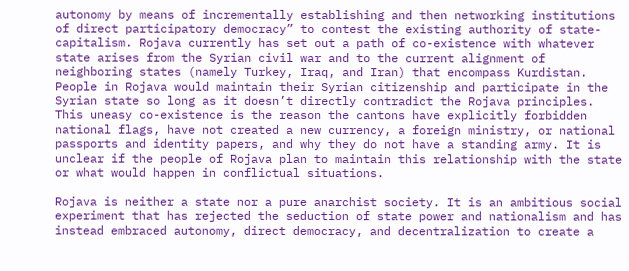autonomy by means of incrementally establishing and then networking institutions of direct participatory democracy” to contest the existing authority of state-capitalism. Rojava currently has set out a path of co-existence with whatever state arises from the Syrian civil war and to the current alignment of neighboring states (namely Turkey, Iraq, and Iran) that encompass Kurdistan. People in Rojava would maintain their Syrian citizenship and participate in the Syrian state so long as it doesn’t directly contradict the Rojava principles. This uneasy co-existence is the reason the cantons have explicitly forbidden national flags, have not created a new currency, a foreign ministry, or national passports and identity papers, and why they do not have a standing army. It is unclear if the people of Rojava plan to maintain this relationship with the state or what would happen in conflictual situations.

Rojava is neither a state nor a pure anarchist society. It is an ambitious social experiment that has rejected the seduction of state power and nationalism and has instead embraced autonomy, direct democracy, and decentralization to create a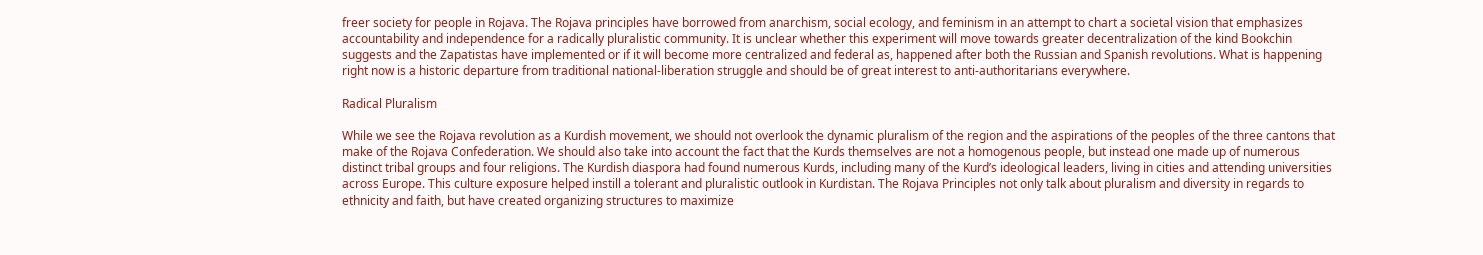freer society for people in Rojava. The Rojava principles have borrowed from anarchism, social ecology, and feminism in an attempt to chart a societal vision that emphasizes accountability and independence for a radically pluralistic community. It is unclear whether this experiment will move towards greater decentralization of the kind Bookchin suggests and the Zapatistas have implemented or if it will become more centralized and federal as, happened after both the Russian and Spanish revolutions. What is happening right now is a historic departure from traditional national-liberation struggle and should be of great interest to anti-authoritarians everywhere.

Radical Pluralism

While we see the Rojava revolution as a Kurdish movement, we should not overlook the dynamic pluralism of the region and the aspirations of the peoples of the three cantons that make of the Rojava Confederation. We should also take into account the fact that the Kurds themselves are not a homogenous people, but instead one made up of numerous distinct tribal groups and four religions. The Kurdish diaspora had found numerous Kurds, including many of the Kurd’s ideological leaders, living in cities and attending universities across Europe. This culture exposure helped instill a tolerant and pluralistic outlook in Kurdistan. The Rojava Principles not only talk about pluralism and diversity in regards to ethnicity and faith, but have created organizing structures to maximize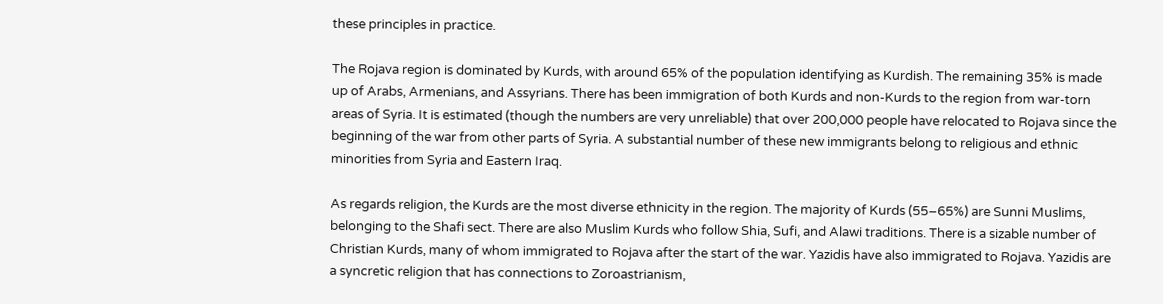these principles in practice.

The Rojava region is dominated by Kurds, with around 65% of the population identifying as Kurdish. The remaining 35% is made up of Arabs, Armenians, and Assyrians. There has been immigration of both Kurds and non-Kurds to the region from war-torn areas of Syria. It is estimated (though the numbers are very unreliable) that over 200,000 people have relocated to Rojava since the beginning of the war from other parts of Syria. A substantial number of these new immigrants belong to religious and ethnic minorities from Syria and Eastern Iraq.

As regards religion, the Kurds are the most diverse ethnicity in the region. The majority of Kurds (55–65%) are Sunni Muslims, belonging to the Shafi sect. There are also Muslim Kurds who follow Shia, Sufi, and Alawi traditions. There is a sizable number of Christian Kurds, many of whom immigrated to Rojava after the start of the war. Yazidis have also immigrated to Rojava. Yazidis are a syncretic religion that has connections to Zoroastrianism,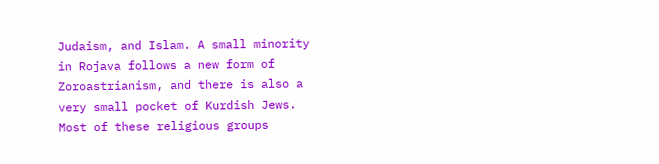Judaism, and Islam. A small minority in Rojava follows a new form of Zoroastrianism, and there is also a very small pocket of Kurdish Jews. Most of these religious groups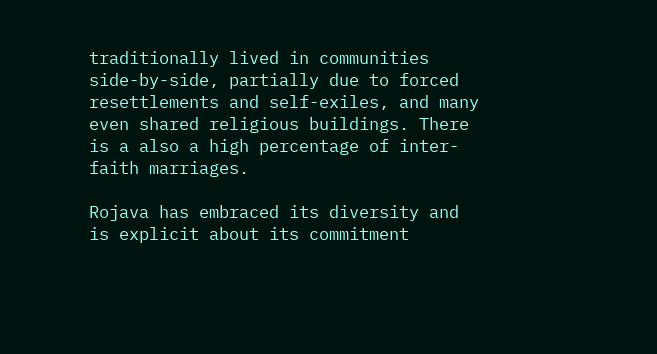traditionally lived in communities side-by-side, partially due to forced resettlements and self-exiles, and many even shared religious buildings. There is a also a high percentage of inter-faith marriages.

Rojava has embraced its diversity and is explicit about its commitment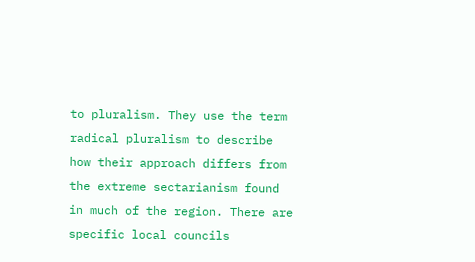to pluralism. They use the term radical pluralism to describe how their approach differs from the extreme sectarianism found in much of the region. There are specific local councils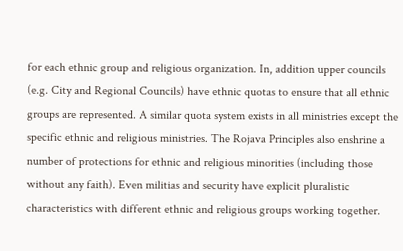for each ethnic group and religious organization. In, addition upper councils (e.g. City and Regional Councils) have ethnic quotas to ensure that all ethnic groups are represented. A similar quota system exists in all ministries except the specific ethnic and religious ministries. The Rojava Principles also enshrine a number of protections for ethnic and religious minorities (including those without any faith). Even militias and security have explicit pluralistic characteristics with different ethnic and religious groups working together.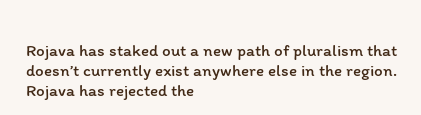Rojava has staked out a new path of pluralism that doesn’t currently exist anywhere else in the region. Rojava has rejected the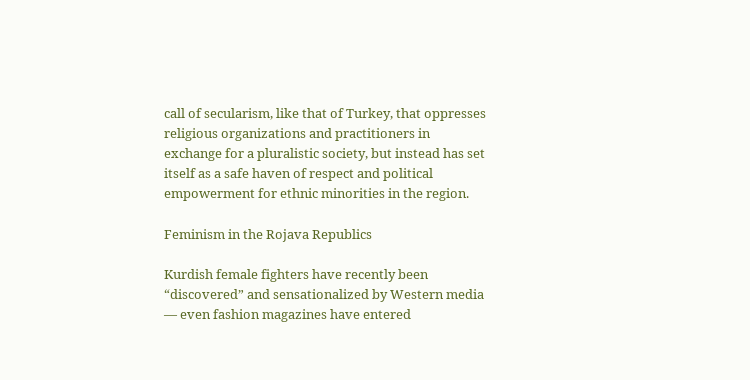call of secularism, like that of Turkey, that oppresses religious organizations and practitioners in exchange for a pluralistic society, but instead has set itself as a safe haven of respect and political empowerment for ethnic minorities in the region.

Feminism in the Rojava Republics

Kurdish female fighters have recently been “discovered” and sensationalized by Western media — even fashion magazines have entered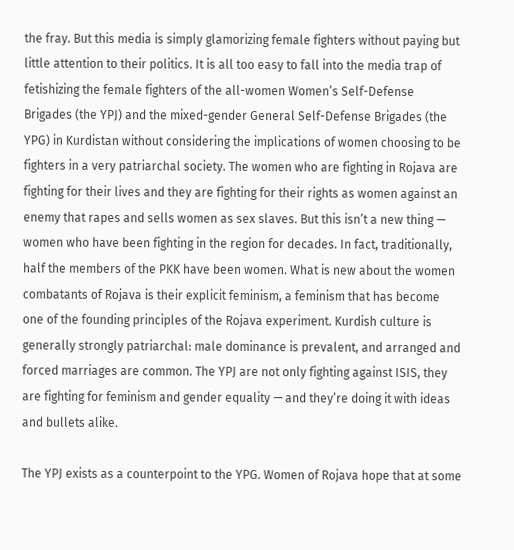the fray. But this media is simply glamorizing female fighters without paying but little attention to their politics. It is all too easy to fall into the media trap of fetishizing the female fighters of the all-women Women’s Self-Defense Brigades (the YPJ) and the mixed-gender General Self-Defense Brigades (the YPG) in Kurdistan without considering the implications of women choosing to be fighters in a very patriarchal society. The women who are fighting in Rojava are fighting for their lives and they are fighting for their rights as women against an enemy that rapes and sells women as sex slaves. But this isn’t a new thing — women who have been fighting in the region for decades. In fact, traditionally, half the members of the PKK have been women. What is new about the women combatants of Rojava is their explicit feminism, a feminism that has become one of the founding principles of the Rojava experiment. Kurdish culture is generally strongly patriarchal: male dominance is prevalent, and arranged and forced marriages are common. The YPJ are not only fighting against ISIS, they are fighting for feminism and gender equality — and they’re doing it with ideas and bullets alike.

The YPJ exists as a counterpoint to the YPG. Women of Rojava hope that at some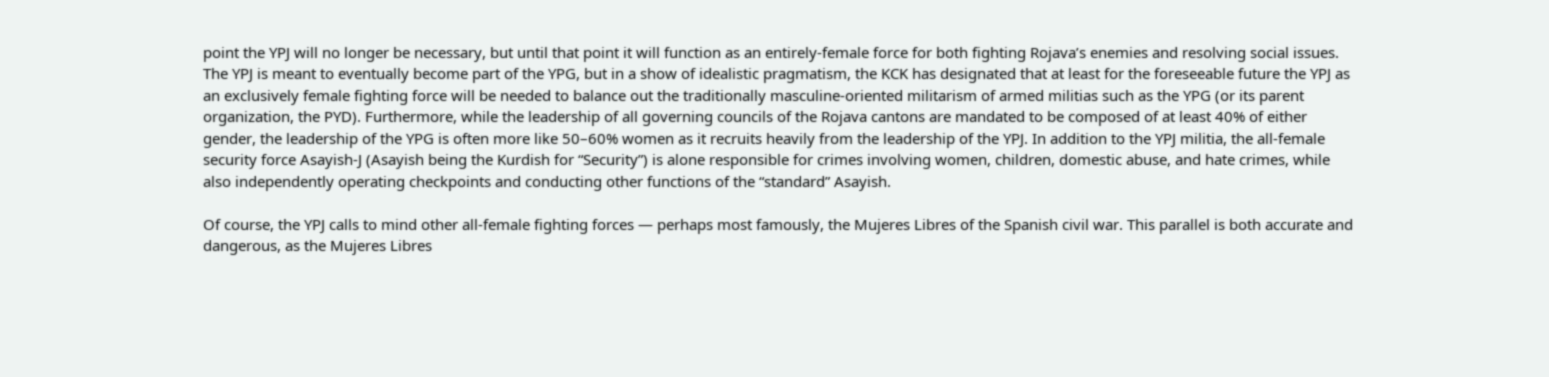point the YPJ will no longer be necessary, but until that point it will function as an entirely-female force for both fighting Rojava’s enemies and resolving social issues. The YPJ is meant to eventually become part of the YPG, but in a show of idealistic pragmatism, the KCK has designated that at least for the foreseeable future the YPJ as an exclusively female fighting force will be needed to balance out the traditionally masculine-oriented militarism of armed militias such as the YPG (or its parent organization, the PYD). Furthermore, while the leadership of all governing councils of the Rojava cantons are mandated to be composed of at least 40% of either gender, the leadership of the YPG is often more like 50–60% women as it recruits heavily from the leadership of the YPJ. In addition to the YPJ militia, the all-female security force Asayish-J (Asayish being the Kurdish for “Security”) is alone responsible for crimes involving women, children, domestic abuse, and hate crimes, while also independently operating checkpoints and conducting other functions of the “standard” Asayish.

Of course, the YPJ calls to mind other all-female fighting forces — perhaps most famously, the Mujeres Libres of the Spanish civil war. This parallel is both accurate and dangerous, as the Mujeres Libres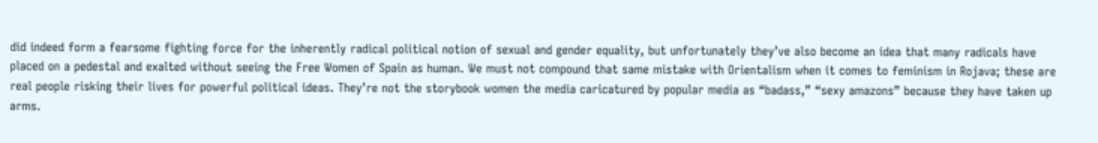did indeed form a fearsome fighting force for the inherently radical political notion of sexual and gender equality, but unfortunately they’ve also become an idea that many radicals have placed on a pedestal and exalted without seeing the Free Women of Spain as human. We must not compound that same mistake with Orientalism when it comes to feminism in Rojava; these are real people risking their lives for powerful political ideas. They’re not the storybook women the media caricatured by popular media as “badass,” “sexy amazons” because they have taken up arms.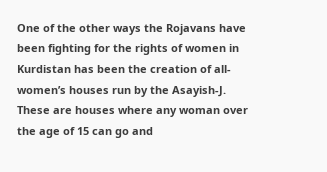One of the other ways the Rojavans have been fighting for the rights of women in Kurdistan has been the creation of all-women’s houses run by the Asayish-J. These are houses where any woman over the age of 15 can go and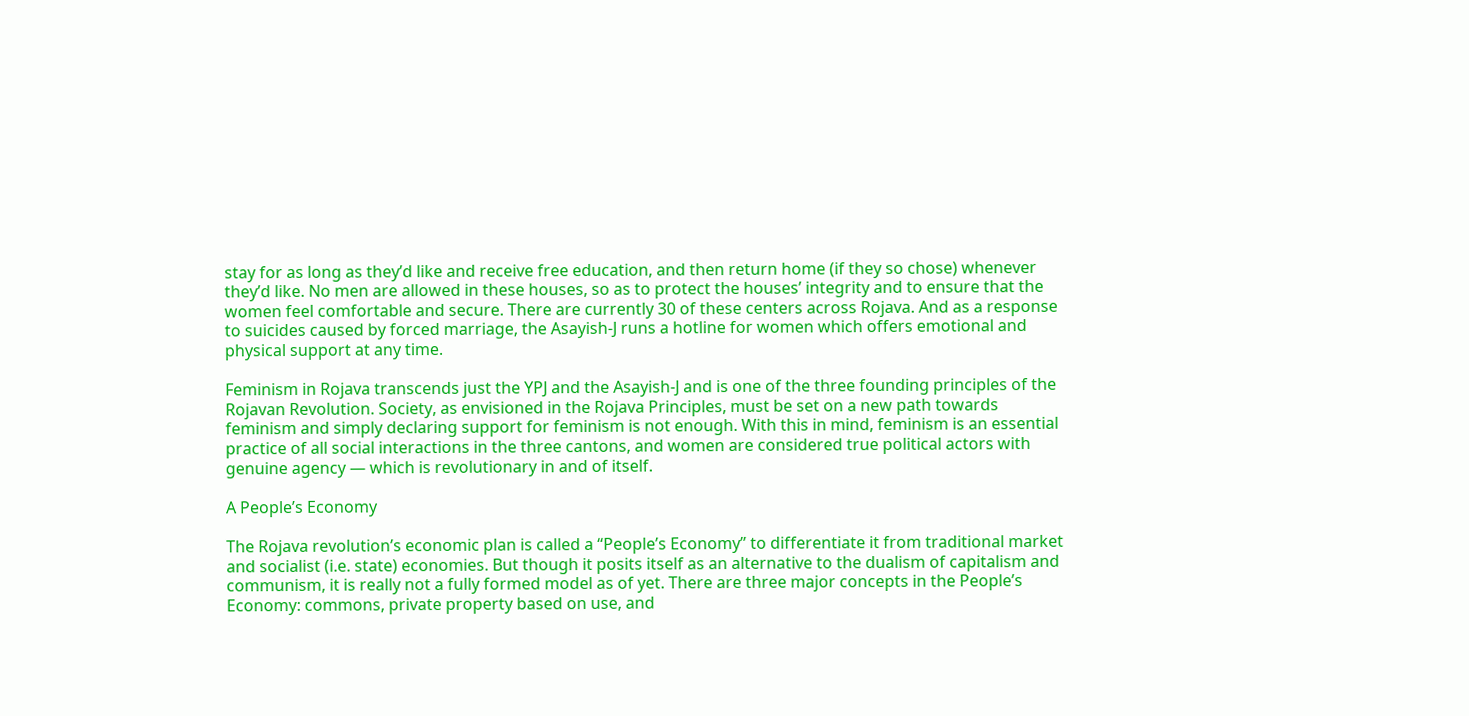stay for as long as they’d like and receive free education, and then return home (if they so chose) whenever they’d like. No men are allowed in these houses, so as to protect the houses’ integrity and to ensure that the women feel comfortable and secure. There are currently 30 of these centers across Rojava. And as a response to suicides caused by forced marriage, the Asayish-J runs a hotline for women which offers emotional and physical support at any time.

Feminism in Rojava transcends just the YPJ and the Asayish-J and is one of the three founding principles of the Rojavan Revolution. Society, as envisioned in the Rojava Principles, must be set on a new path towards feminism and simply declaring support for feminism is not enough. With this in mind, feminism is an essential practice of all social interactions in the three cantons, and women are considered true political actors with genuine agency — which is revolutionary in and of itself.

A People’s Economy

The Rojava revolution’s economic plan is called a “People’s Economy” to differentiate it from traditional market and socialist (i.e. state) economies. But though it posits itself as an alternative to the dualism of capitalism and communism, it is really not a fully formed model as of yet. There are three major concepts in the People’s Economy: commons, private property based on use, and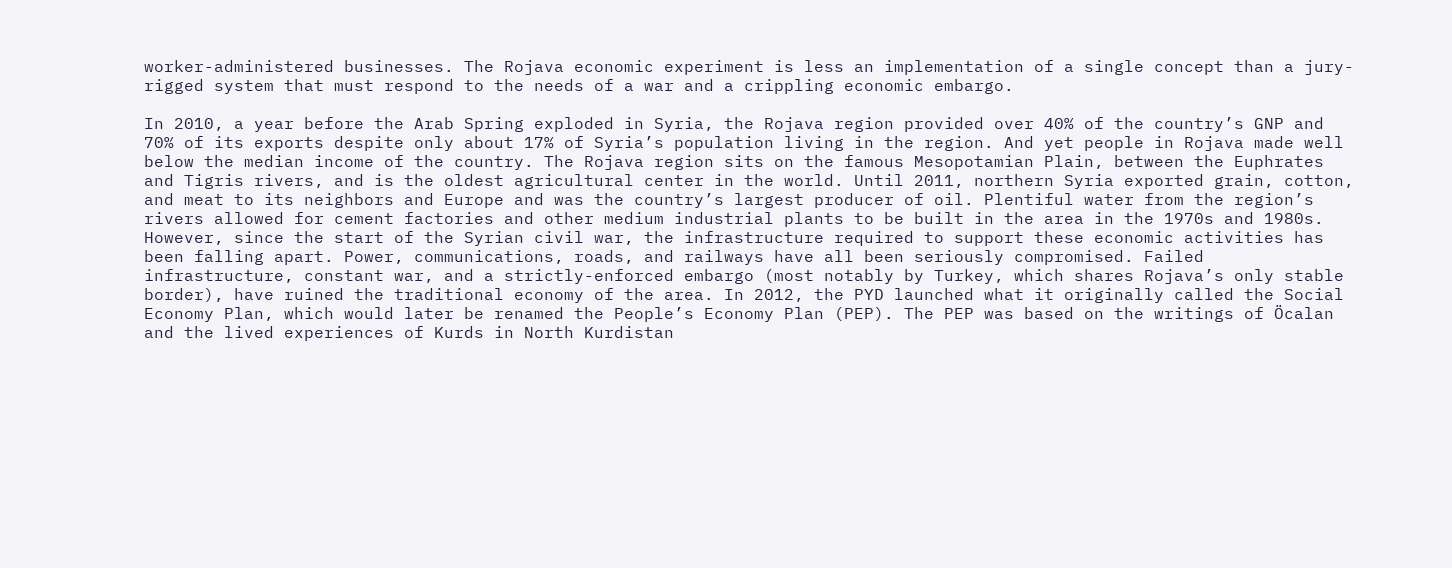worker-administered businesses. The Rojava economic experiment is less an implementation of a single concept than a jury-rigged system that must respond to the needs of a war and a crippling economic embargo.

In 2010, a year before the Arab Spring exploded in Syria, the Rojava region provided over 40% of the country’s GNP and 70% of its exports despite only about 17% of Syria’s population living in the region. And yet people in Rojava made well below the median income of the country. The Rojava region sits on the famous Mesopotamian Plain, between the Euphrates and Tigris rivers, and is the oldest agricultural center in the world. Until 2011, northern Syria exported grain, cotton, and meat to its neighbors and Europe and was the country’s largest producer of oil. Plentiful water from the region’s rivers allowed for cement factories and other medium industrial plants to be built in the area in the 1970s and 1980s. However, since the start of the Syrian civil war, the infrastructure required to support these economic activities has been falling apart. Power, communications, roads, and railways have all been seriously compromised. Failed infrastructure, constant war, and a strictly-enforced embargo (most notably by Turkey, which shares Rojava’s only stable border), have ruined the traditional economy of the area. In 2012, the PYD launched what it originally called the Social Economy Plan, which would later be renamed the People’s Economy Plan (PEP). The PEP was based on the writings of Öcalan and the lived experiences of Kurds in North Kurdistan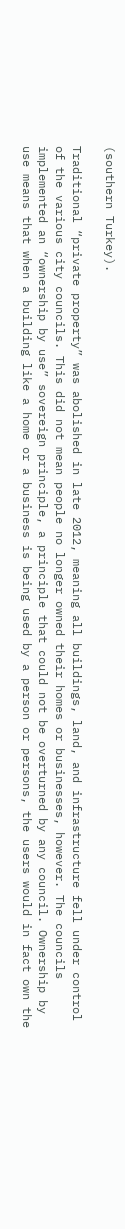(southern Turkey).

Traditional “private property” was abolished in late 2012, meaning all buildings, land, and infrastructure fell under control of the various city councils. This did not mean people no longer owned their homes or businesses, however. The councils implemented an “ownership by use” sovereign principle, a principle that could not be overturned by any council. Ownership by use means that when a building like a home or a business is being used by a person or persons, the users would in fact own the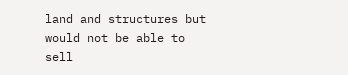land and structures but would not be able to sell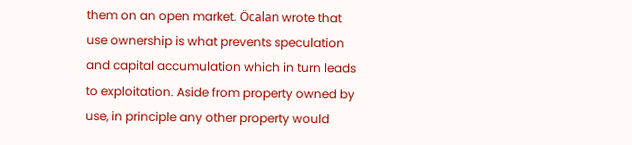them on an open market. Öcalan wrote that use ownership is what prevents speculation and capital accumulation which in turn leads to exploitation. Aside from property owned by use, in principle any other property would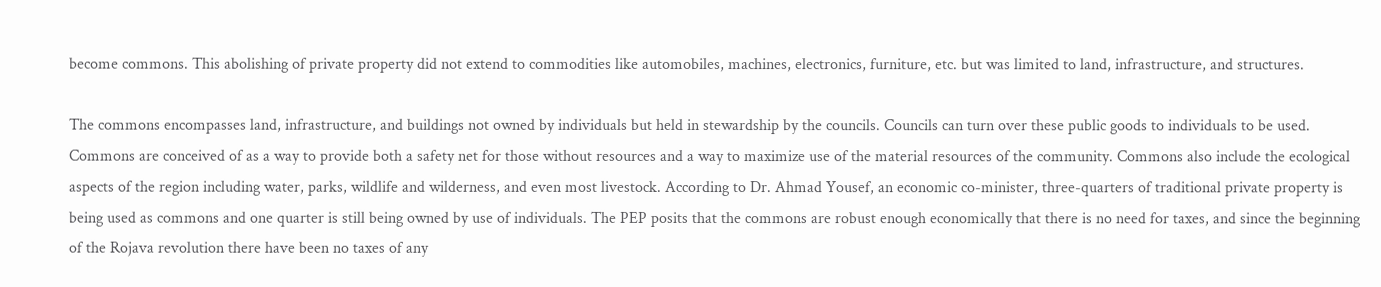become commons. This abolishing of private property did not extend to commodities like automobiles, machines, electronics, furniture, etc. but was limited to land, infrastructure, and structures.

The commons encompasses land, infrastructure, and buildings not owned by individuals but held in stewardship by the councils. Councils can turn over these public goods to individuals to be used. Commons are conceived of as a way to provide both a safety net for those without resources and a way to maximize use of the material resources of the community. Commons also include the ecological aspects of the region including water, parks, wildlife and wilderness, and even most livestock. According to Dr. Ahmad Yousef, an economic co-minister, three-quarters of traditional private property is being used as commons and one quarter is still being owned by use of individuals. The PEP posits that the commons are robust enough economically that there is no need for taxes, and since the beginning of the Rojava revolution there have been no taxes of any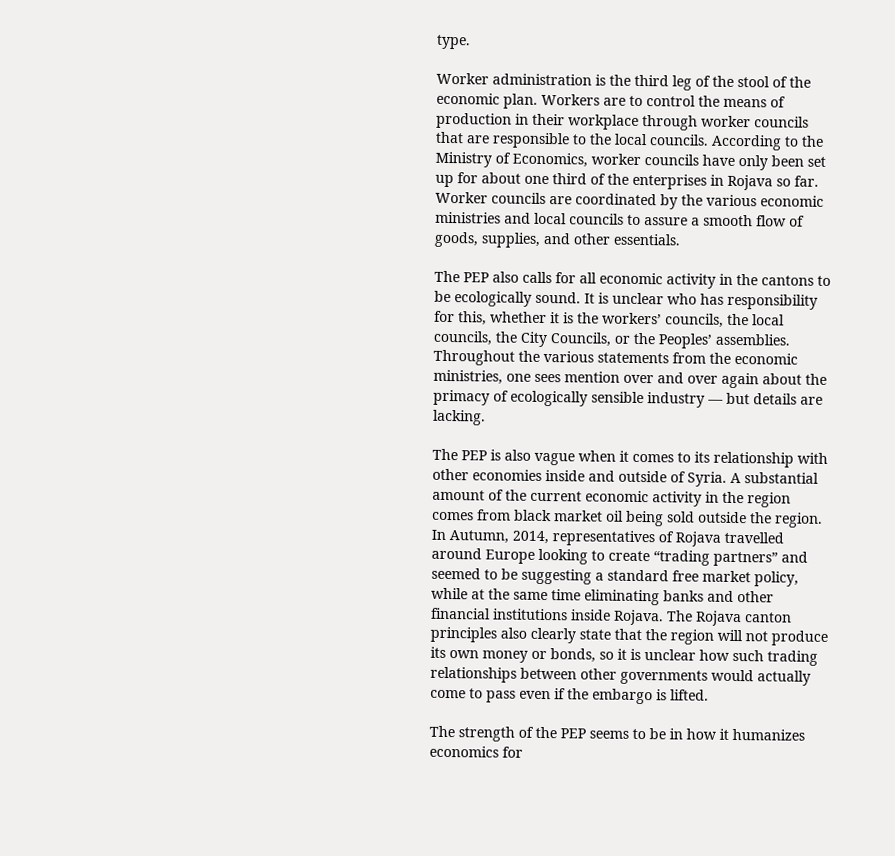type.

Worker administration is the third leg of the stool of the economic plan. Workers are to control the means of production in their workplace through worker councils that are responsible to the local councils. According to the Ministry of Economics, worker councils have only been set up for about one third of the enterprises in Rojava so far. Worker councils are coordinated by the various economic ministries and local councils to assure a smooth flow of goods, supplies, and other essentials.

The PEP also calls for all economic activity in the cantons to be ecologically sound. It is unclear who has responsibility for this, whether it is the workers’ councils, the local councils, the City Councils, or the Peoples’ assemblies. Throughout the various statements from the economic ministries, one sees mention over and over again about the primacy of ecologically sensible industry — but details are lacking.

The PEP is also vague when it comes to its relationship with other economies inside and outside of Syria. A substantial amount of the current economic activity in the region comes from black market oil being sold outside the region. In Autumn, 2014, representatives of Rojava travelled around Europe looking to create “trading partners” and seemed to be suggesting a standard free market policy, while at the same time eliminating banks and other financial institutions inside Rojava. The Rojava canton principles also clearly state that the region will not produce its own money or bonds, so it is unclear how such trading relationships between other governments would actually come to pass even if the embargo is lifted.

The strength of the PEP seems to be in how it humanizes economics for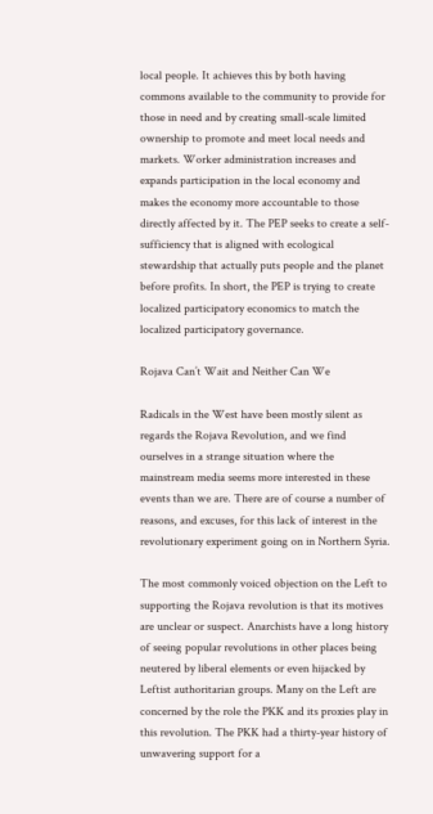local people. It achieves this by both having commons available to the community to provide for those in need and by creating small-scale limited ownership to promote and meet local needs and markets. Worker administration increases and expands participation in the local economy and makes the economy more accountable to those directly affected by it. The PEP seeks to create a self-sufficiency that is aligned with ecological stewardship that actually puts people and the planet before profits. In short, the PEP is trying to create localized participatory economics to match the localized participatory governance.

Rojava Can’t Wait and Neither Can We

Radicals in the West have been mostly silent as regards the Rojava Revolution, and we find ourselves in a strange situation where the mainstream media seems more interested in these events than we are. There are of course a number of reasons, and excuses, for this lack of interest in the revolutionary experiment going on in Northern Syria.

The most commonly voiced objection on the Left to supporting the Rojava revolution is that its motives are unclear or suspect. Anarchists have a long history of seeing popular revolutions in other places being neutered by liberal elements or even hijacked by Leftist authoritarian groups. Many on the Left are concerned by the role the PKK and its proxies play in this revolution. The PKK had a thirty-year history of unwavering support for a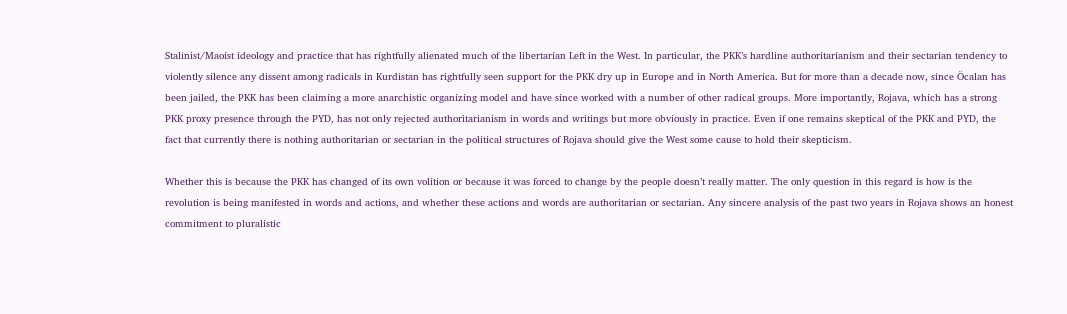Stalinist/Maoist ideology and practice that has rightfully alienated much of the libertarian Left in the West. In particular, the PKK’s hardline authoritarianism and their sectarian tendency to violently silence any dissent among radicals in Kurdistan has rightfully seen support for the PKK dry up in Europe and in North America. But for more than a decade now, since Öcalan has been jailed, the PKK has been claiming a more anarchistic organizing model and have since worked with a number of other radical groups. More importantly, Rojava, which has a strong PKK proxy presence through the PYD, has not only rejected authoritarianism in words and writings but more obviously in practice. Even if one remains skeptical of the PKK and PYD, the fact that currently there is nothing authoritarian or sectarian in the political structures of Rojava should give the West some cause to hold their skepticism.

Whether this is because the PKK has changed of its own volition or because it was forced to change by the people doesn’t really matter. The only question in this regard is how is the revolution is being manifested in words and actions, and whether these actions and words are authoritarian or sectarian. Any sincere analysis of the past two years in Rojava shows an honest commitment to pluralistic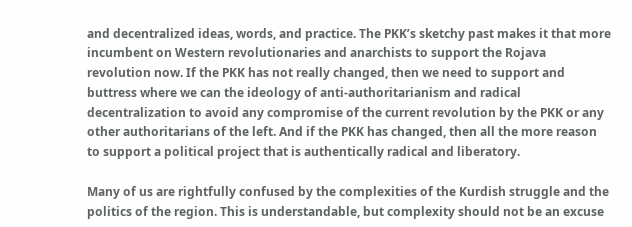and decentralized ideas, words, and practice. The PKK’s sketchy past makes it that more incumbent on Western revolutionaries and anarchists to support the Rojava revolution now. If the PKK has not really changed, then we need to support and buttress where we can the ideology of anti-authoritarianism and radical decentralization to avoid any compromise of the current revolution by the PKK or any other authoritarians of the left. And if the PKK has changed, then all the more reason to support a political project that is authentically radical and liberatory.

Many of us are rightfully confused by the complexities of the Kurdish struggle and the politics of the region. This is understandable, but complexity should not be an excuse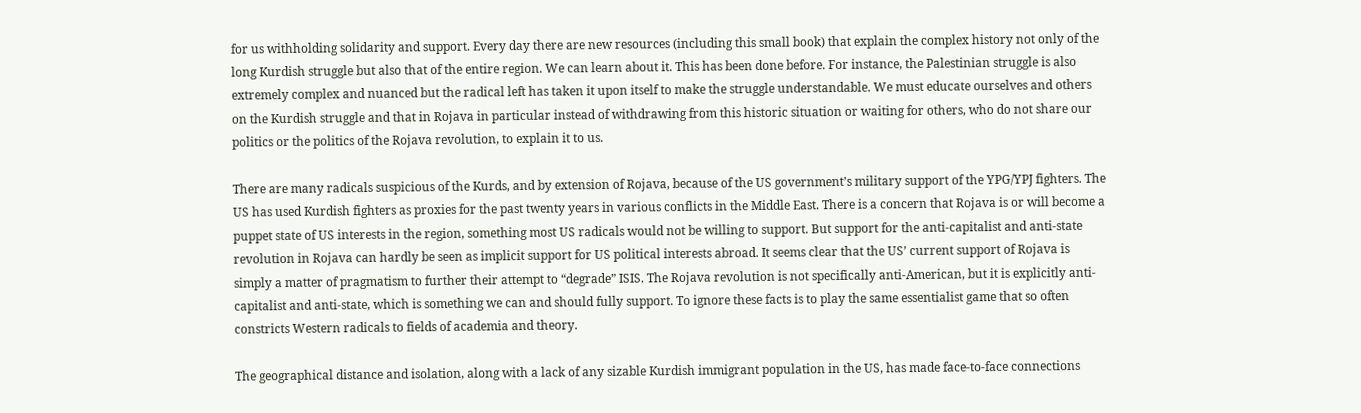for us withholding solidarity and support. Every day there are new resources (including this small book) that explain the complex history not only of the long Kurdish struggle but also that of the entire region. We can learn about it. This has been done before. For instance, the Palestinian struggle is also extremely complex and nuanced but the radical left has taken it upon itself to make the struggle understandable. We must educate ourselves and others on the Kurdish struggle and that in Rojava in particular instead of withdrawing from this historic situation or waiting for others, who do not share our politics or the politics of the Rojava revolution, to explain it to us.

There are many radicals suspicious of the Kurds, and by extension of Rojava, because of the US government’s military support of the YPG/YPJ fighters. The US has used Kurdish fighters as proxies for the past twenty years in various conflicts in the Middle East. There is a concern that Rojava is or will become a puppet state of US interests in the region, something most US radicals would not be willing to support. But support for the anti-capitalist and anti-state revolution in Rojava can hardly be seen as implicit support for US political interests abroad. It seems clear that the US’ current support of Rojava is simply a matter of pragmatism to further their attempt to “degrade” ISIS. The Rojava revolution is not specifically anti-American, but it is explicitly anti-capitalist and anti-state, which is something we can and should fully support. To ignore these facts is to play the same essentialist game that so often constricts Western radicals to fields of academia and theory.

The geographical distance and isolation, along with a lack of any sizable Kurdish immigrant population in the US, has made face-to-face connections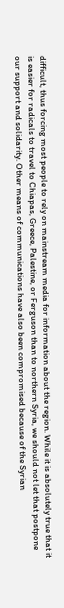difficult, thus forcing most people to rely on mainstream media for information about the region. While it is absolutely true that it is easier for radicals to travel to Chiapas, Greece, Palestine, or Ferguson than to northern Syria, we should not let that postpone our support and solidarity. Other means of communications have also been compromised because of the Syrian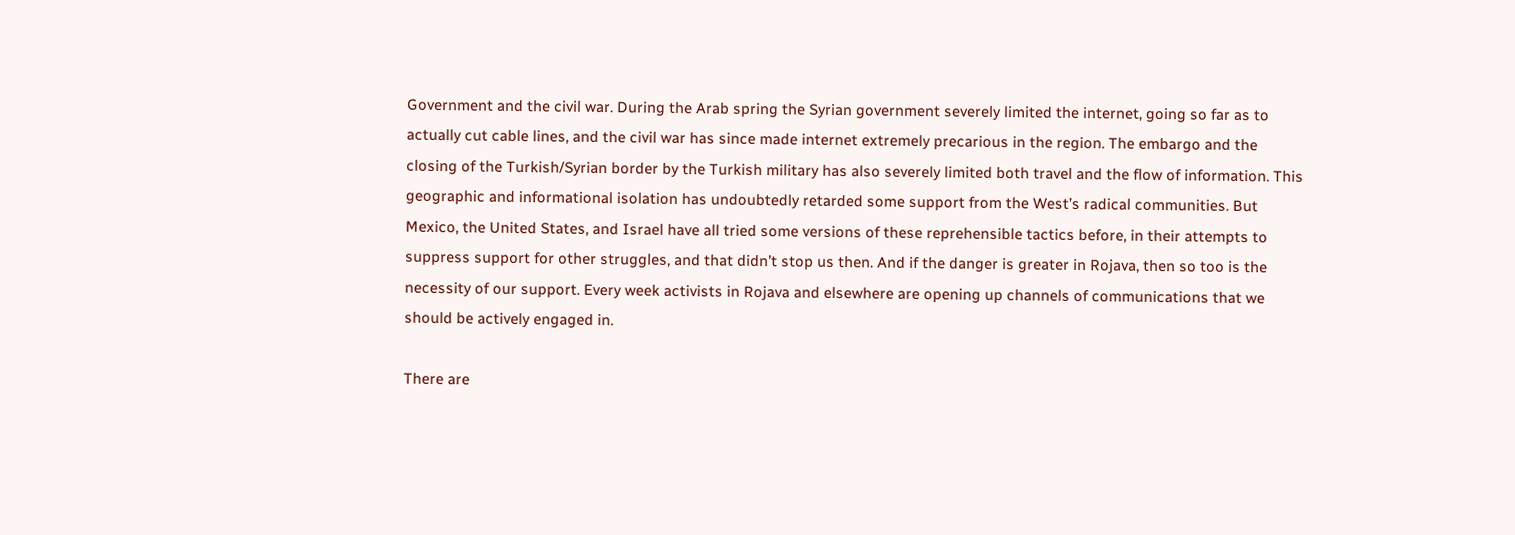Government and the civil war. During the Arab spring the Syrian government severely limited the internet, going so far as to actually cut cable lines, and the civil war has since made internet extremely precarious in the region. The embargo and the closing of the Turkish/Syrian border by the Turkish military has also severely limited both travel and the flow of information. This geographic and informational isolation has undoubtedly retarded some support from the West’s radical communities. But Mexico, the United States, and Israel have all tried some versions of these reprehensible tactics before, in their attempts to suppress support for other struggles, and that didn’t stop us then. And if the danger is greater in Rojava, then so too is the necessity of our support. Every week activists in Rojava and elsewhere are opening up channels of communications that we should be actively engaged in.

There are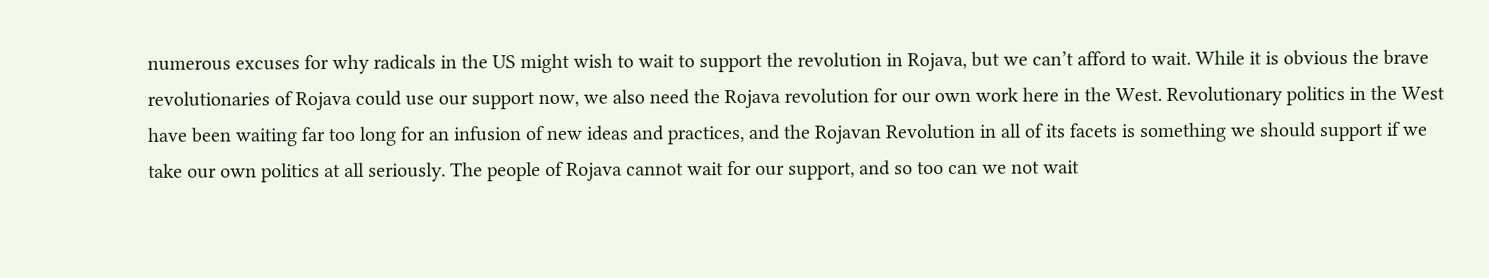numerous excuses for why radicals in the US might wish to wait to support the revolution in Rojava, but we can’t afford to wait. While it is obvious the brave revolutionaries of Rojava could use our support now, we also need the Rojava revolution for our own work here in the West. Revolutionary politics in the West have been waiting far too long for an infusion of new ideas and practices, and the Rojavan Revolution in all of its facets is something we should support if we take our own politics at all seriously. The people of Rojava cannot wait for our support, and so too can we not wait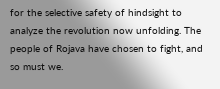for the selective safety of hindsight to analyze the revolution now unfolding. The people of Rojava have chosen to fight, and so must we.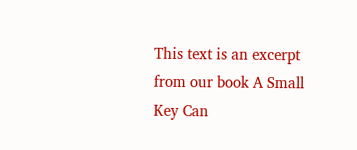This text is an excerpt from our book A Small Key Can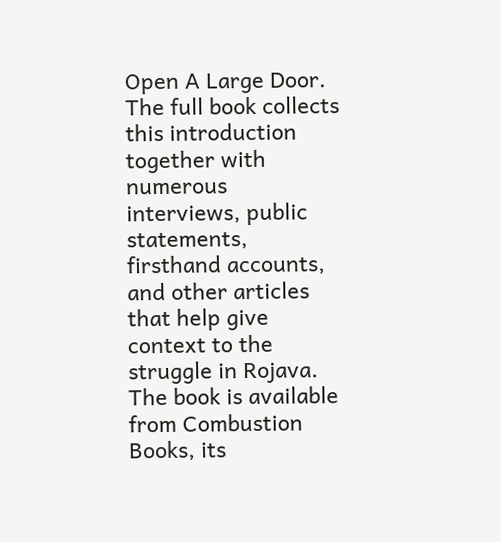Open A Large Door. The full book collects this introduction together with numerous interviews, public statements, firsthand accounts, and other articles that help give context to the struggle in Rojava. The book is available from Combustion Books, its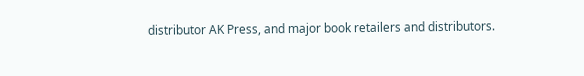distributor AK Press, and major book retailers and distributors.